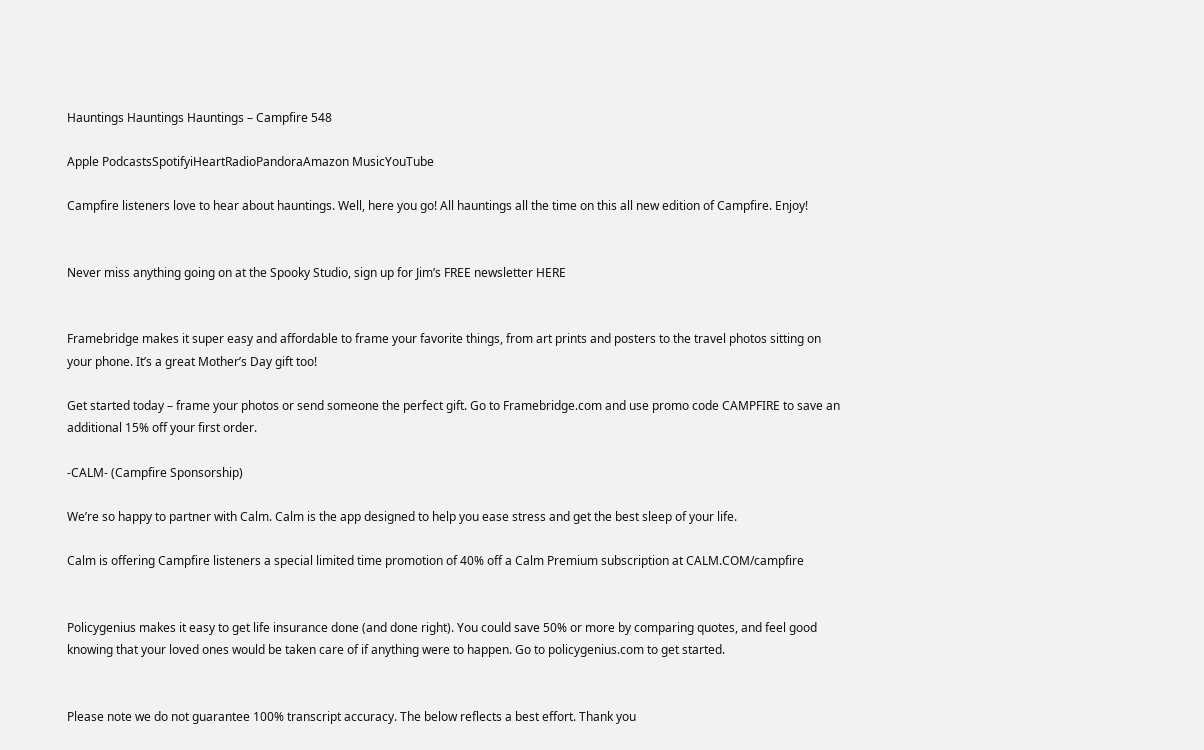Hauntings Hauntings Hauntings – Campfire 548

Apple PodcastsSpotifyiHeartRadioPandoraAmazon MusicYouTube

Campfire listeners love to hear about hauntings. Well, here you go! All hauntings all the time on this all new edition of Campfire. Enjoy!


Never miss anything going on at the Spooky Studio, sign up for Jim’s FREE newsletter HERE


Framebridge makes it super easy and affordable to frame your favorite things, from art prints and posters to the travel photos sitting on your phone. It’s a great Mother’s Day gift too!

Get started today – frame your photos or send someone the perfect gift. Go to Framebridge.com and use promo code CAMPFIRE to save an additional 15% off your first order.

-CALM- (Campfire Sponsorship)

We’re so happy to partner with Calm. Calm is the app designed to help you ease stress and get the best sleep of your life.

Calm is offering Campfire listeners a special limited time promotion of 40% off a Calm Premium subscription at CALM.COM/campfire


Policygenius makes it easy to get life insurance done (and done right). You could save 50% or more by comparing quotes, and feel good knowing that your loved ones would be taken care of if anything were to happen. Go to policygenius.com to get started.


Please note we do not guarantee 100% transcript accuracy. The below reflects a best effort. Thank you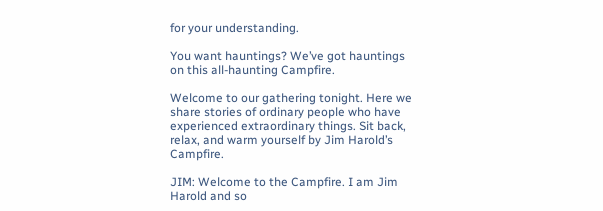for your understanding.

You want hauntings? We’ve got hauntings on this all-haunting Campfire.

Welcome to our gathering tonight. Here we share stories of ordinary people who have experienced extraordinary things. Sit back, relax, and warm yourself by Jim Harold’s Campfire.

JIM: Welcome to the Campfire. I am Jim Harold and so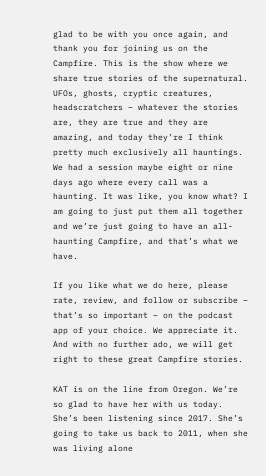glad to be with you once again, and thank you for joining us on the Campfire. This is the show where we share true stories of the supernatural. UFOs, ghosts, cryptic creatures, headscratchers – whatever the stories are, they are true and they are amazing, and today they’re I think pretty much exclusively all hauntings. We had a session maybe eight or nine days ago where every call was a haunting. It was like, you know what? I am going to just put them all together and we’re just going to have an all-haunting Campfire, and that’s what we have.

If you like what we do here, please rate, review, and follow or subscribe – that’s so important – on the podcast app of your choice. We appreciate it. And with no further ado, we will get right to these great Campfire stories.

KAT is on the line from Oregon. We’re so glad to have her with us today. She’s been listening since 2017. She’s going to take us back to 2011, when she was living alone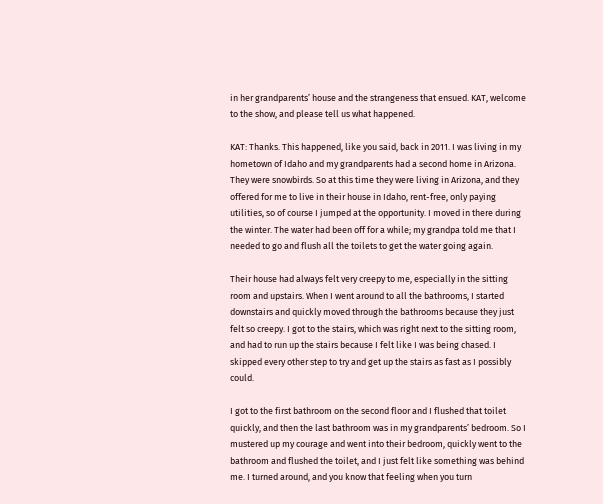in her grandparents’ house and the strangeness that ensued. KAT, welcome to the show, and please tell us what happened.

KAT: Thanks. This happened, like you said, back in 2011. I was living in my hometown of Idaho and my grandparents had a second home in Arizona. They were snowbirds. So at this time they were living in Arizona, and they offered for me to live in their house in Idaho, rent-free, only paying utilities, so of course I jumped at the opportunity. I moved in there during the winter. The water had been off for a while; my grandpa told me that I needed to go and flush all the toilets to get the water going again.

Their house had always felt very creepy to me, especially in the sitting room and upstairs. When I went around to all the bathrooms, I started downstairs and quickly moved through the bathrooms because they just felt so creepy. I got to the stairs, which was right next to the sitting room, and had to run up the stairs because I felt like I was being chased. I skipped every other step to try and get up the stairs as fast as I possibly could.

I got to the first bathroom on the second floor and I flushed that toilet quickly, and then the last bathroom was in my grandparents’ bedroom. So I mustered up my courage and went into their bedroom, quickly went to the bathroom and flushed the toilet, and I just felt like something was behind me. I turned around, and you know that feeling when you turn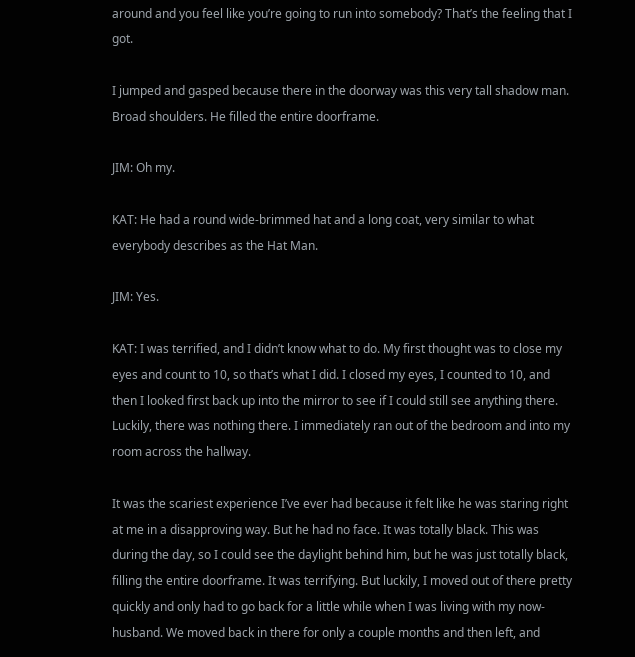around and you feel like you’re going to run into somebody? That’s the feeling that I got.

I jumped and gasped because there in the doorway was this very tall shadow man. Broad shoulders. He filled the entire doorframe.

JIM: Oh my.

KAT: He had a round wide-brimmed hat and a long coat, very similar to what everybody describes as the Hat Man.

JIM: Yes.

KAT: I was terrified, and I didn’t know what to do. My first thought was to close my eyes and count to 10, so that’s what I did. I closed my eyes, I counted to 10, and then I looked first back up into the mirror to see if I could still see anything there. Luckily, there was nothing there. I immediately ran out of the bedroom and into my room across the hallway.

It was the scariest experience I’ve ever had because it felt like he was staring right at me in a disapproving way. But he had no face. It was totally black. This was during the day, so I could see the daylight behind him, but he was just totally black, filling the entire doorframe. It was terrifying. But luckily, I moved out of there pretty quickly and only had to go back for a little while when I was living with my now-husband. We moved back in there for only a couple months and then left, and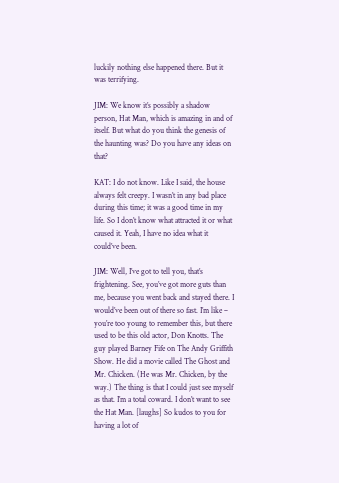luckily nothing else happened there. But it was terrifying.

JIM: We know it’s possibly a shadow person, Hat Man, which is amazing in and of itself. But what do you think the genesis of the haunting was? Do you have any ideas on that?

KAT: I do not know. Like I said, the house always felt creepy. I wasn’t in any bad place during this time; it was a good time in my life. So I don’t know what attracted it or what caused it. Yeah, I have no idea what it could’ve been.

JIM: Well, I’ve got to tell you, that’s frightening. See, you’ve got more guts than me, because you went back and stayed there. I would’ve been out of there so fast. I’m like – you’re too young to remember this, but there used to be this old actor, Don Knotts. The guy played Barney Fife on The Andy Griffith Show. He did a movie called The Ghost and Mr. Chicken. (He was Mr. Chicken, by the way.) The thing is that I could just see myself as that. I’m a total coward. I don’t want to see the Hat Man. [laughs] So kudos to you for having a lot of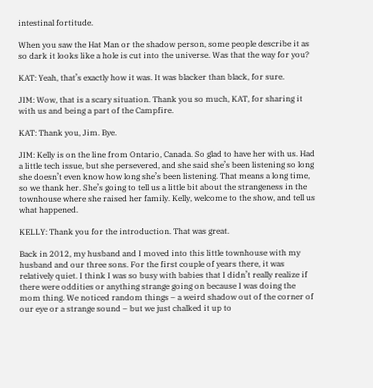intestinal fortitude.

When you saw the Hat Man or the shadow person, some people describe it as so dark it looks like a hole is cut into the universe. Was that the way for you?

KAT: Yeah, that’s exactly how it was. It was blacker than black, for sure.

JIM: Wow, that is a scary situation. Thank you so much, KAT, for sharing it with us and being a part of the Campfire.

KAT: Thank you, Jim. Bye.

JIM: Kelly is on the line from Ontario, Canada. So glad to have her with us. Had a little tech issue, but she persevered, and she said she’s been listening so long she doesn’t even know how long she’s been listening. That means a long time, so we thank her. She’s going to tell us a little bit about the strangeness in the townhouse where she raised her family. Kelly, welcome to the show, and tell us what happened.

KELLY: Thank you for the introduction. That was great.

Back in 2012, my husband and I moved into this little townhouse with my husband and our three sons. For the first couple of years there, it was relatively quiet. I think I was so busy with babies that I didn’t really realize if there were oddities or anything strange going on because I was doing the mom thing. We noticed random things – a weird shadow out of the corner of our eye or a strange sound – but we just chalked it up to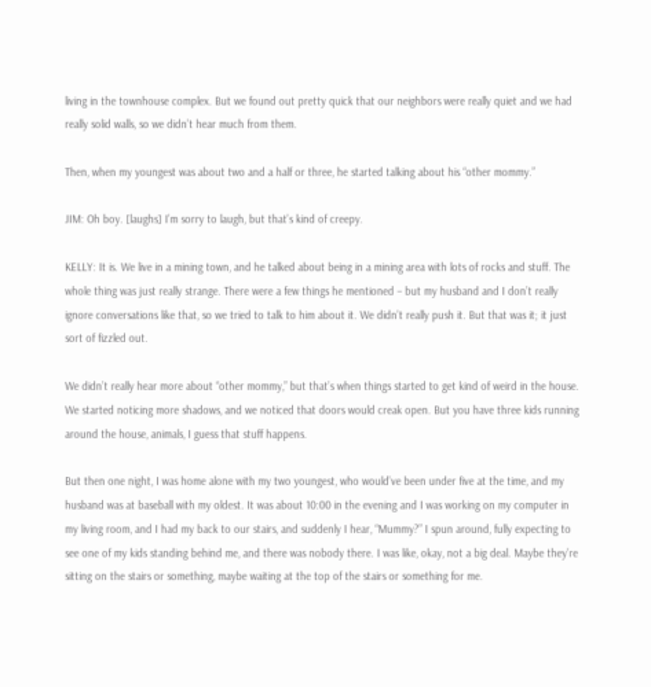living in the townhouse complex. But we found out pretty quick that our neighbors were really quiet and we had really solid walls, so we didn’t hear much from them.

Then, when my youngest was about two and a half or three, he started talking about his “other mommy.”

JIM: Oh boy. [laughs] I’m sorry to laugh, but that’s kind of creepy.

KELLY: It is. We live in a mining town, and he talked about being in a mining area with lots of rocks and stuff. The whole thing was just really strange. There were a few things he mentioned – but my husband and I don’t really ignore conversations like that, so we tried to talk to him about it. We didn’t really push it. But that was it; it just sort of fizzled out.

We didn’t really hear more about “other mommy,” but that’s when things started to get kind of weird in the house. We started noticing more shadows, and we noticed that doors would creak open. But you have three kids running around the house, animals, I guess that stuff happens.

But then one night, I was home alone with my two youngest, who would’ve been under five at the time, and my husband was at baseball with my oldest. It was about 10:00 in the evening and I was working on my computer in my living room, and I had my back to our stairs, and suddenly I hear, “Mummy?” I spun around, fully expecting to see one of my kids standing behind me, and there was nobody there. I was like, okay, not a big deal. Maybe they’re sitting on the stairs or something, maybe waiting at the top of the stairs or something for me.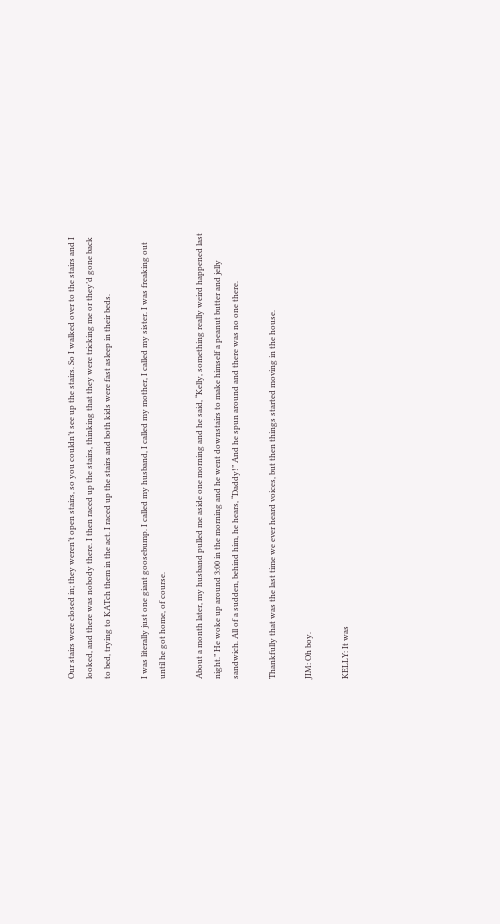Our stairs were closed in; they weren’t open stairs, so you couldn’t see up the stairs. So I walked over to the stairs and I looked, and there was nobody there. I then raced up the stairs, thinking that they were tricking me or they’d gone back to bed, trying to KATch them in the act. I raced up the stairs and both kids were fast asleep in their beds.

I was literally just one giant goosebump. I called my husband, I called my mother, I called my sister. I was freaking out until he got home, of course.

About a month later, my husband pulled me aside one morning and he said, “Kelly, something really weird happened last night.” He woke up around 3:00 in the morning and he went downstairs to make himself a peanut butter and jelly sandwich. All of a sudden, behind him, he hears, “Daddy!” And he spun around and there was no one there.

Thankfully that was the last time we ever heard voices, but then things started moving in the house.

JIM: Oh boy.

KELLY: It was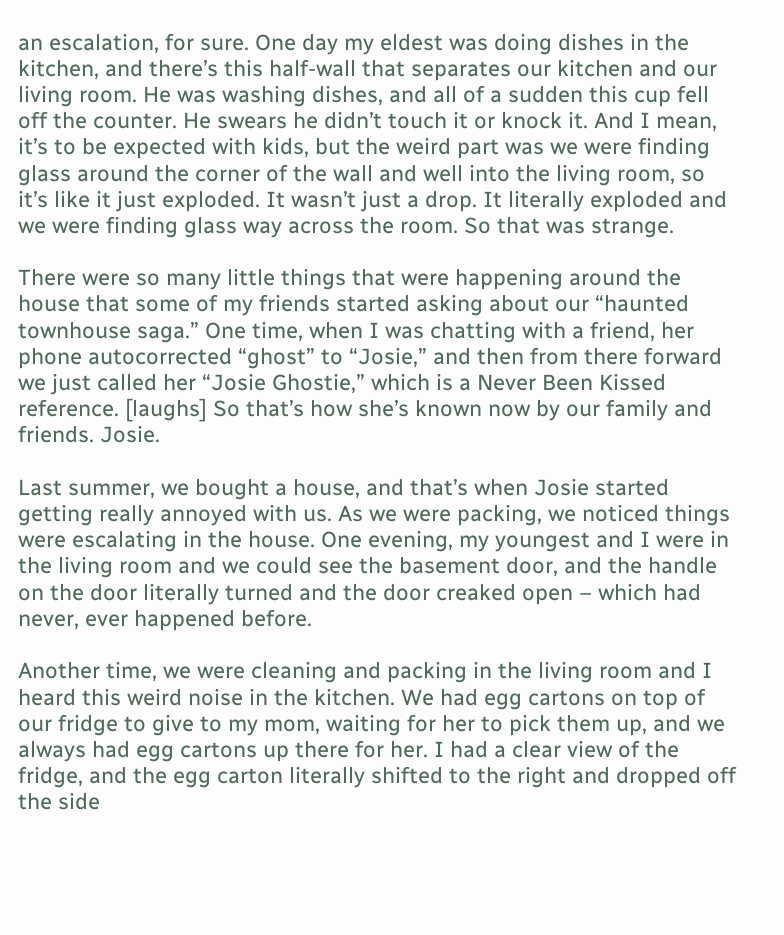an escalation, for sure. One day my eldest was doing dishes in the kitchen, and there’s this half-wall that separates our kitchen and our living room. He was washing dishes, and all of a sudden this cup fell off the counter. He swears he didn’t touch it or knock it. And I mean, it’s to be expected with kids, but the weird part was we were finding glass around the corner of the wall and well into the living room, so it’s like it just exploded. It wasn’t just a drop. It literally exploded and we were finding glass way across the room. So that was strange.

There were so many little things that were happening around the house that some of my friends started asking about our “haunted townhouse saga.” One time, when I was chatting with a friend, her phone autocorrected “ghost” to “Josie,” and then from there forward we just called her “Josie Ghostie,” which is a Never Been Kissed reference. [laughs] So that’s how she’s known now by our family and friends. Josie.

Last summer, we bought a house, and that’s when Josie started getting really annoyed with us. As we were packing, we noticed things were escalating in the house. One evening, my youngest and I were in the living room and we could see the basement door, and the handle on the door literally turned and the door creaked open – which had never, ever happened before.

Another time, we were cleaning and packing in the living room and I heard this weird noise in the kitchen. We had egg cartons on top of our fridge to give to my mom, waiting for her to pick them up, and we always had egg cartons up there for her. I had a clear view of the fridge, and the egg carton literally shifted to the right and dropped off the side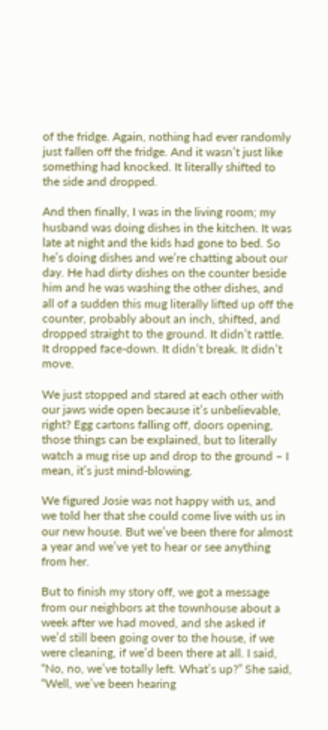of the fridge. Again, nothing had ever randomly just fallen off the fridge. And it wasn’t just like something had knocked. It literally shifted to the side and dropped.

And then finally, I was in the living room; my husband was doing dishes in the kitchen. It was late at night and the kids had gone to bed. So he’s doing dishes and we’re chatting about our day. He had dirty dishes on the counter beside him and he was washing the other dishes, and all of a sudden this mug literally lifted up off the counter, probably about an inch, shifted, and dropped straight to the ground. It didn’t rattle. It dropped face-down. It didn’t break. It didn’t move.

We just stopped and stared at each other with our jaws wide open because it’s unbelievable, right? Egg cartons falling off, doors opening, those things can be explained, but to literally watch a mug rise up and drop to the ground – I mean, it’s just mind-blowing.

We figured Josie was not happy with us, and we told her that she could come live with us in our new house. But we’ve been there for almost a year and we’ve yet to hear or see anything from her.

But to finish my story off, we got a message from our neighbors at the townhouse about a week after we had moved, and she asked if we’d still been going over to the house, if we were cleaning, if we’d been there at all. I said, “No, no, we’ve totally left. What’s up?” She said, “Well, we’ve been hearing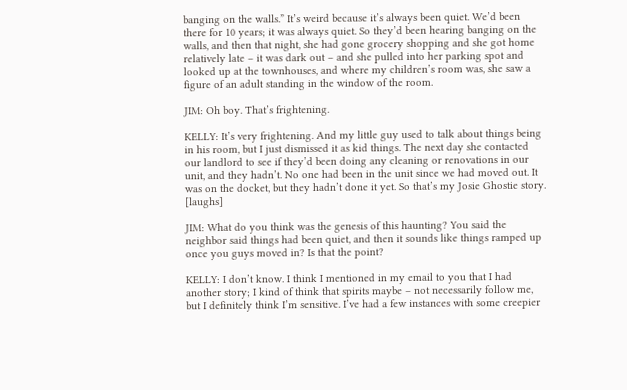banging on the walls.” It’s weird because it’s always been quiet. We’d been there for 10 years; it was always quiet. So they’d been hearing banging on the walls, and then that night, she had gone grocery shopping and she got home relatively late – it was dark out – and she pulled into her parking spot and looked up at the townhouses, and where my children’s room was, she saw a figure of an adult standing in the window of the room.

JIM: Oh boy. That’s frightening.

KELLY: It’s very frightening. And my little guy used to talk about things being in his room, but I just dismissed it as kid things. The next day she contacted our landlord to see if they’d been doing any cleaning or renovations in our unit, and they hadn’t. No one had been in the unit since we had moved out. It was on the docket, but they hadn’t done it yet. So that’s my Josie Ghostie story. [laughs]

JIM: What do you think was the genesis of this haunting? You said the neighbor said things had been quiet, and then it sounds like things ramped up once you guys moved in? Is that the point?

KELLY: I don’t know. I think I mentioned in my email to you that I had another story; I kind of think that spirits maybe – not necessarily follow me, but I definitely think I’m sensitive. I’ve had a few instances with some creepier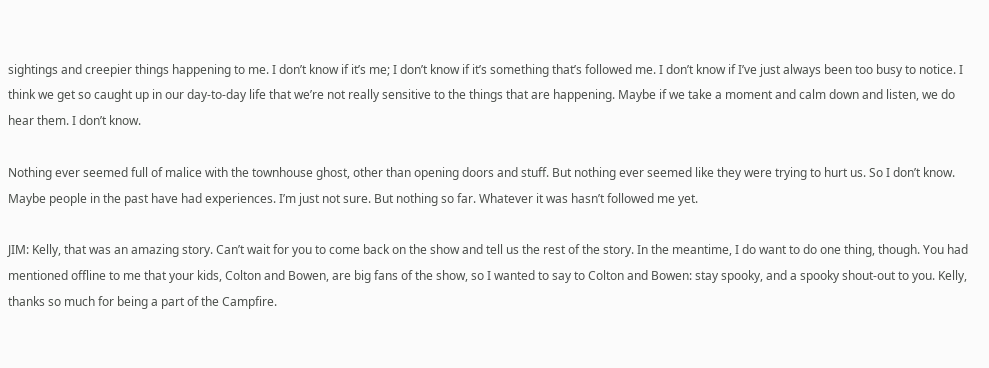sightings and creepier things happening to me. I don’t know if it’s me; I don’t know if it’s something that’s followed me. I don’t know if I’ve just always been too busy to notice. I think we get so caught up in our day-to-day life that we’re not really sensitive to the things that are happening. Maybe if we take a moment and calm down and listen, we do hear them. I don’t know.

Nothing ever seemed full of malice with the townhouse ghost, other than opening doors and stuff. But nothing ever seemed like they were trying to hurt us. So I don’t know. Maybe people in the past have had experiences. I’m just not sure. But nothing so far. Whatever it was hasn’t followed me yet.

JIM: Kelly, that was an amazing story. Can’t wait for you to come back on the show and tell us the rest of the story. In the meantime, I do want to do one thing, though. You had mentioned offline to me that your kids, Colton and Bowen, are big fans of the show, so I wanted to say to Colton and Bowen: stay spooky, and a spooky shout-out to you. Kelly, thanks so much for being a part of the Campfire.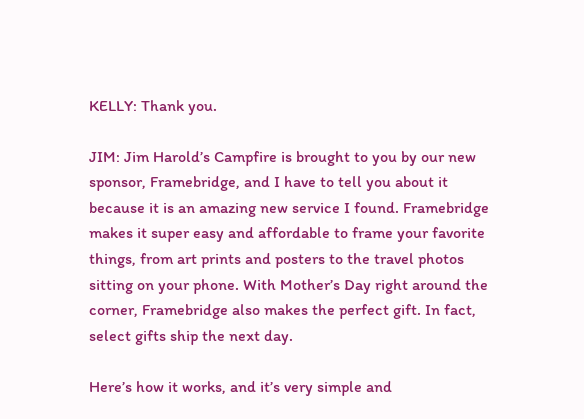KELLY: Thank you.

JIM: Jim Harold’s Campfire is brought to you by our new sponsor, Framebridge, and I have to tell you about it because it is an amazing new service I found. Framebridge makes it super easy and affordable to frame your favorite things, from art prints and posters to the travel photos sitting on your phone. With Mother’s Day right around the corner, Framebridge also makes the perfect gift. In fact, select gifts ship the next day.

Here’s how it works, and it’s very simple and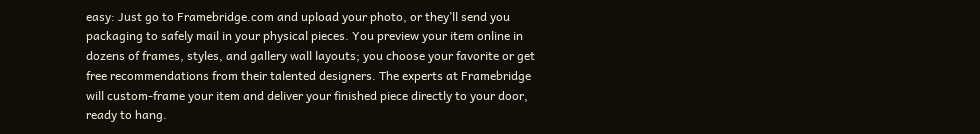easy: Just go to Framebridge.com and upload your photo, or they’ll send you packaging to safely mail in your physical pieces. You preview your item online in dozens of frames, styles, and gallery wall layouts; you choose your favorite or get free recommendations from their talented designers. The experts at Framebridge will custom-frame your item and deliver your finished piece directly to your door, ready to hang.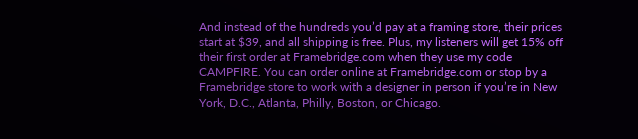And instead of the hundreds you’d pay at a framing store, their prices start at $39, and all shipping is free. Plus, my listeners will get 15% off their first order at Framebridge.com when they use my code CAMPFIRE. You can order online at Framebridge.com or stop by a Framebridge store to work with a designer in person if you’re in New York, D.C., Atlanta, Philly, Boston, or Chicago.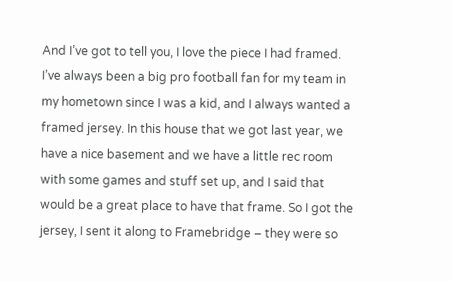And I’ve got to tell you, I love the piece I had framed. I’ve always been a big pro football fan for my team in my hometown since I was a kid, and I always wanted a framed jersey. In this house that we got last year, we have a nice basement and we have a little rec room with some games and stuff set up, and I said that would be a great place to have that frame. So I got the jersey, I sent it along to Framebridge – they were so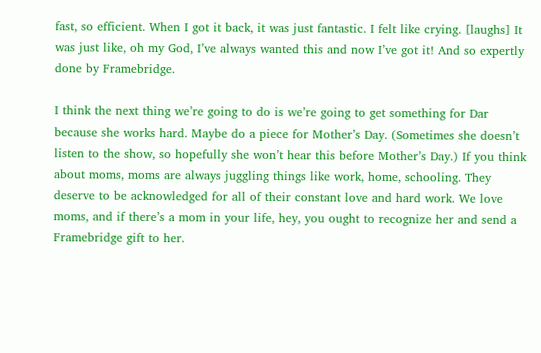fast, so efficient. When I got it back, it was just fantastic. I felt like crying. [laughs] It was just like, oh my God, I’ve always wanted this and now I’ve got it! And so expertly done by Framebridge.

I think the next thing we’re going to do is we’re going to get something for Dar because she works hard. Maybe do a piece for Mother’s Day. (Sometimes she doesn’t listen to the show, so hopefully she won’t hear this before Mother’s Day.) If you think about moms, moms are always juggling things like work, home, schooling. They deserve to be acknowledged for all of their constant love and hard work. We love moms, and if there’s a mom in your life, hey, you ought to recognize her and send a Framebridge gift to her.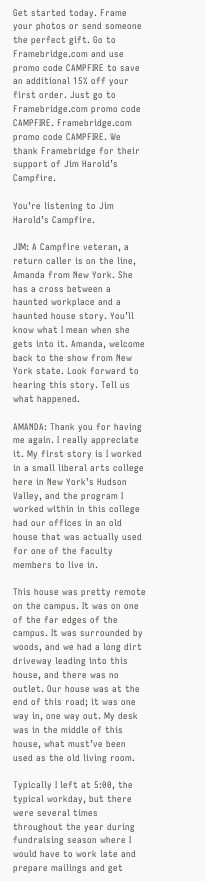Get started today. Frame your photos or send someone the perfect gift. Go to Framebridge.com and use promo code CAMPFIRE to save an additional 15% off your first order. Just go to Framebridge.com promo code CAMPFIRE. Framebridge.com promo code CAMPFIRE. We thank Framebridge for their support of Jim Harold’s Campfire.

You’re listening to Jim Harold’s Campfire.

JIM: A Campfire veteran, a return caller is on the line, Amanda from New York. She has a cross between a haunted workplace and a haunted house story. You’ll know what I mean when she gets into it. Amanda, welcome back to the show from New York state. Look forward to hearing this story. Tell us what happened.

AMANDA: Thank you for having me again. I really appreciate it. My first story is I worked in a small liberal arts college here in New York’s Hudson Valley, and the program I worked within in this college had our offices in an old house that was actually used for one of the faculty members to live in.

This house was pretty remote on the campus. It was on one of the far edges of the campus. It was surrounded by woods, and we had a long dirt driveway leading into this house, and there was no outlet. Our house was at the end of this road; it was one way in, one way out. My desk was in the middle of this house, what must’ve been used as the old living room.

Typically I left at 5:00, the typical workday, but there were several times throughout the year during fundraising season where I would have to work late and prepare mailings and get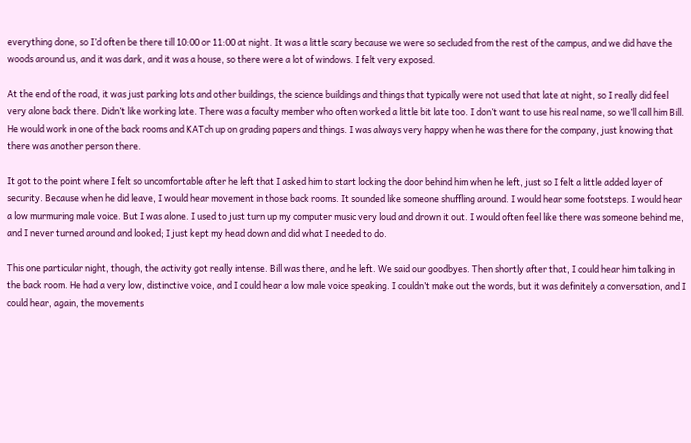everything done, so I’d often be there till 10:00 or 11:00 at night. It was a little scary because we were so secluded from the rest of the campus, and we did have the woods around us, and it was dark, and it was a house, so there were a lot of windows. I felt very exposed.

At the end of the road, it was just parking lots and other buildings, the science buildings and things that typically were not used that late at night, so I really did feel very alone back there. Didn’t like working late. There was a faculty member who often worked a little bit late too. I don’t want to use his real name, so we’ll call him Bill. He would work in one of the back rooms and KATch up on grading papers and things. I was always very happy when he was there for the company, just knowing that there was another person there.

It got to the point where I felt so uncomfortable after he left that I asked him to start locking the door behind him when he left, just so I felt a little added layer of security. Because when he did leave, I would hear movement in those back rooms. It sounded like someone shuffling around. I would hear some footsteps. I would hear a low murmuring male voice. But I was alone. I used to just turn up my computer music very loud and drown it out. I would often feel like there was someone behind me, and I never turned around and looked; I just kept my head down and did what I needed to do.

This one particular night, though, the activity got really intense. Bill was there, and he left. We said our goodbyes. Then shortly after that, I could hear him talking in the back room. He had a very low, distinctive voice, and I could hear a low male voice speaking. I couldn’t make out the words, but it was definitely a conversation, and I could hear, again, the movements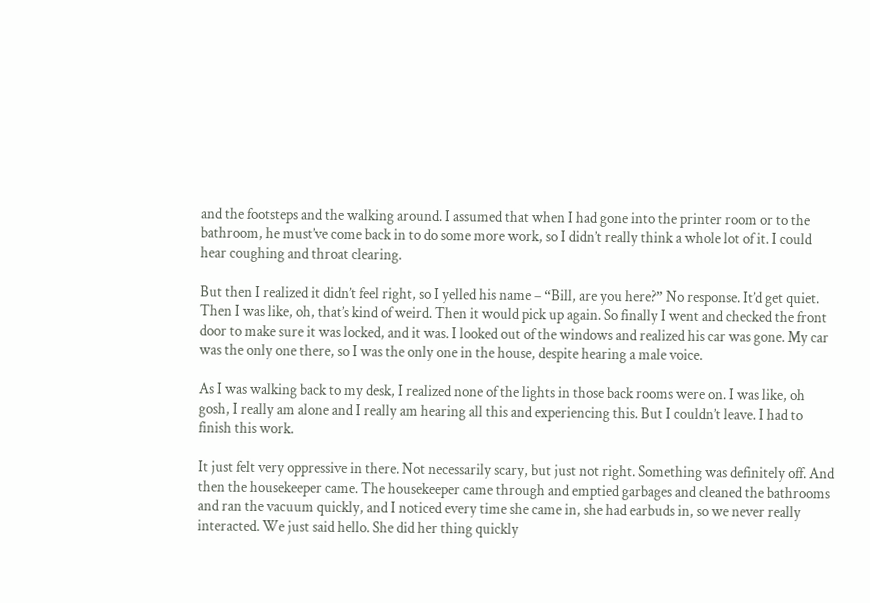and the footsteps and the walking around. I assumed that when I had gone into the printer room or to the bathroom, he must’ve come back in to do some more work, so I didn’t really think a whole lot of it. I could hear coughing and throat clearing.

But then I realized it didn’t feel right, so I yelled his name – “Bill, are you here?” No response. It’d get quiet. Then I was like, oh, that’s kind of weird. Then it would pick up again. So finally I went and checked the front door to make sure it was locked, and it was. I looked out of the windows and realized his car was gone. My car was the only one there, so I was the only one in the house, despite hearing a male voice.

As I was walking back to my desk, I realized none of the lights in those back rooms were on. I was like, oh gosh, I really am alone and I really am hearing all this and experiencing this. But I couldn’t leave. I had to finish this work.

It just felt very oppressive in there. Not necessarily scary, but just not right. Something was definitely off. And then the housekeeper came. The housekeeper came through and emptied garbages and cleaned the bathrooms and ran the vacuum quickly, and I noticed every time she came in, she had earbuds in, so we never really interacted. We just said hello. She did her thing quickly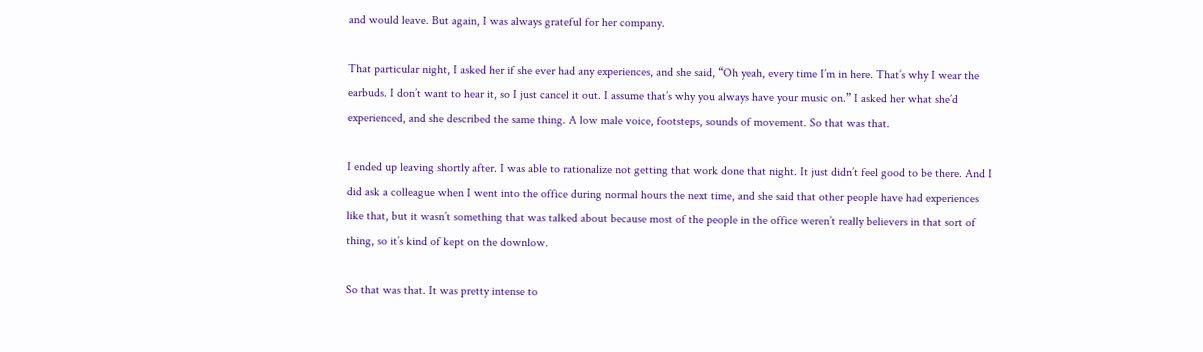and would leave. But again, I was always grateful for her company.

That particular night, I asked her if she ever had any experiences, and she said, “Oh yeah, every time I’m in here. That’s why I wear the earbuds. I don’t want to hear it, so I just cancel it out. I assume that’s why you always have your music on.” I asked her what she’d experienced, and she described the same thing. A low male voice, footsteps, sounds of movement. So that was that.

I ended up leaving shortly after. I was able to rationalize not getting that work done that night. It just didn’t feel good to be there. And I did ask a colleague when I went into the office during normal hours the next time, and she said that other people have had experiences like that, but it wasn’t something that was talked about because most of the people in the office weren’t really believers in that sort of thing, so it’s kind of kept on the downlow.

So that was that. It was pretty intense to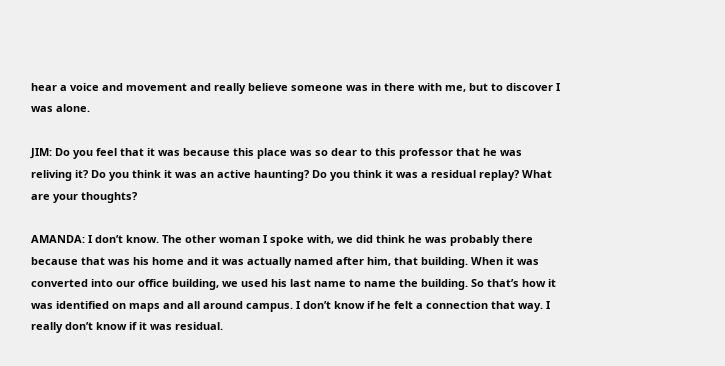hear a voice and movement and really believe someone was in there with me, but to discover I was alone.

JIM: Do you feel that it was because this place was so dear to this professor that he was reliving it? Do you think it was an active haunting? Do you think it was a residual replay? What are your thoughts?

AMANDA: I don’t know. The other woman I spoke with, we did think he was probably there because that was his home and it was actually named after him, that building. When it was converted into our office building, we used his last name to name the building. So that’s how it was identified on maps and all around campus. I don’t know if he felt a connection that way. I really don’t know if it was residual.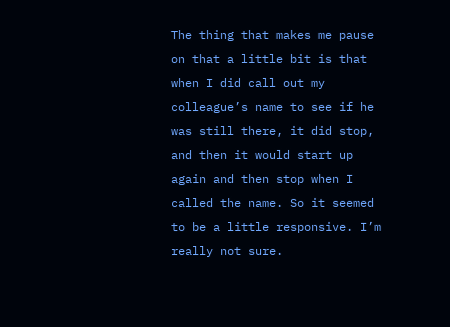The thing that makes me pause on that a little bit is that when I did call out my colleague’s name to see if he was still there, it did stop, and then it would start up again and then stop when I called the name. So it seemed to be a little responsive. I’m really not sure.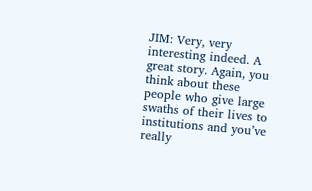JIM: Very, very interesting indeed. A great story. Again, you think about these people who give large swaths of their lives to institutions and you’ve really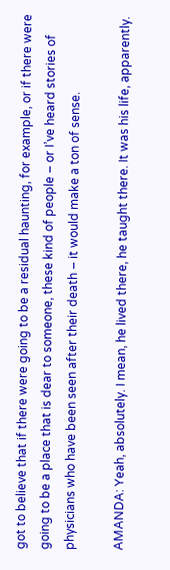got to believe that if there were going to be a residual haunting, for example, or if there were going to be a place that is dear to someone, these kind of people – or I’ve heard stories of physicians who have been seen after their death – it would make a ton of sense.

AMANDA: Yeah, absolutely. I mean, he lived there, he taught there. It was his life, apparently.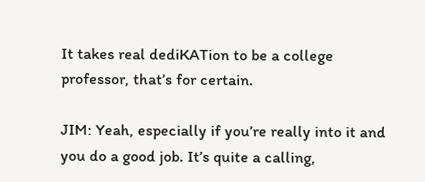It takes real dediKATion to be a college professor, that’s for certain.

JIM: Yeah, especially if you’re really into it and you do a good job. It’s quite a calling,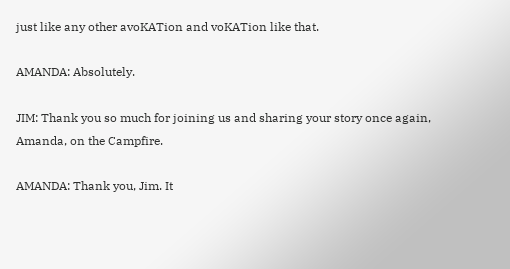just like any other avoKATion and voKATion like that.

AMANDA: Absolutely.

JIM: Thank you so much for joining us and sharing your story once again, Amanda, on the Campfire.

AMANDA: Thank you, Jim. It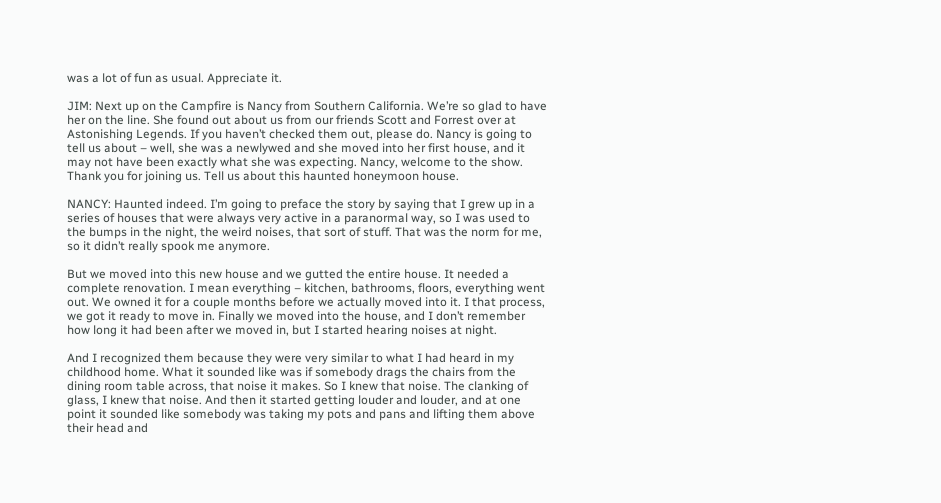was a lot of fun as usual. Appreciate it.

JIM: Next up on the Campfire is Nancy from Southern California. We’re so glad to have her on the line. She found out about us from our friends Scott and Forrest over at Astonishing Legends. If you haven’t checked them out, please do. Nancy is going to tell us about – well, she was a newlywed and she moved into her first house, and it may not have been exactly what she was expecting. Nancy, welcome to the show. Thank you for joining us. Tell us about this haunted honeymoon house.

NANCY: Haunted indeed. I’m going to preface the story by saying that I grew up in a series of houses that were always very active in a paranormal way, so I was used to the bumps in the night, the weird noises, that sort of stuff. That was the norm for me, so it didn’t really spook me anymore.

But we moved into this new house and we gutted the entire house. It needed a complete renovation. I mean everything – kitchen, bathrooms, floors, everything went out. We owned it for a couple months before we actually moved into it. I that process, we got it ready to move in. Finally we moved into the house, and I don’t remember how long it had been after we moved in, but I started hearing noises at night.

And I recognized them because they were very similar to what I had heard in my childhood home. What it sounded like was if somebody drags the chairs from the dining room table across, that noise it makes. So I knew that noise. The clanking of glass, I knew that noise. And then it started getting louder and louder, and at one point it sounded like somebody was taking my pots and pans and lifting them above their head and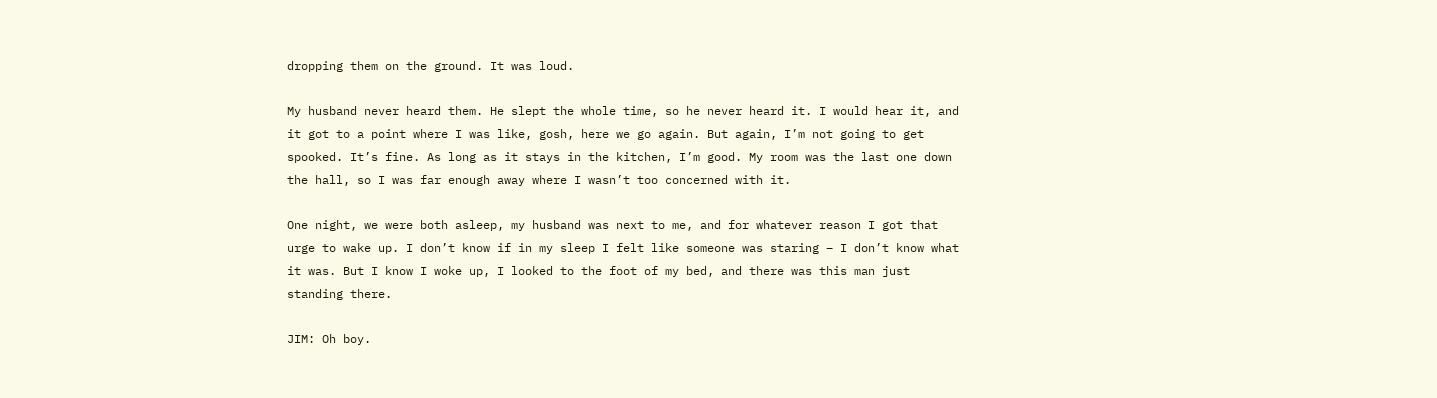dropping them on the ground. It was loud.

My husband never heard them. He slept the whole time, so he never heard it. I would hear it, and it got to a point where I was like, gosh, here we go again. But again, I’m not going to get spooked. It’s fine. As long as it stays in the kitchen, I’m good. My room was the last one down the hall, so I was far enough away where I wasn’t too concerned with it.

One night, we were both asleep, my husband was next to me, and for whatever reason I got that urge to wake up. I don’t know if in my sleep I felt like someone was staring – I don’t know what it was. But I know I woke up, I looked to the foot of my bed, and there was this man just standing there.

JIM: Oh boy.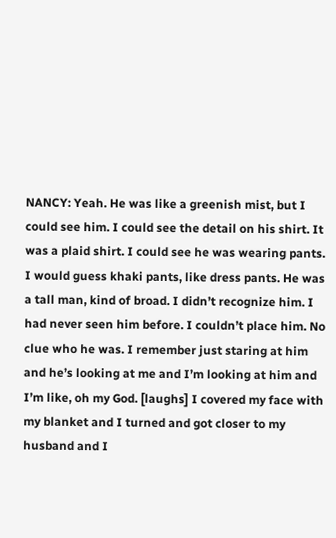NANCY: Yeah. He was like a greenish mist, but I could see him. I could see the detail on his shirt. It was a plaid shirt. I could see he was wearing pants. I would guess khaki pants, like dress pants. He was a tall man, kind of broad. I didn’t recognize him. I had never seen him before. I couldn’t place him. No clue who he was. I remember just staring at him and he’s looking at me and I’m looking at him and I’m like, oh my God. [laughs] I covered my face with my blanket and I turned and got closer to my husband and I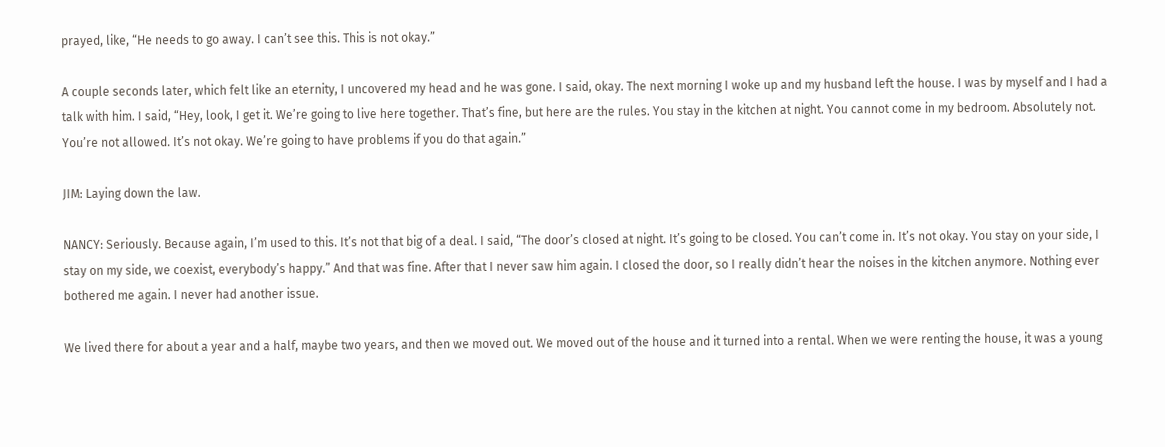prayed, like, “He needs to go away. I can’t see this. This is not okay.”

A couple seconds later, which felt like an eternity, I uncovered my head and he was gone. I said, okay. The next morning I woke up and my husband left the house. I was by myself and I had a talk with him. I said, “Hey, look, I get it. We’re going to live here together. That’s fine, but here are the rules. You stay in the kitchen at night. You cannot come in my bedroom. Absolutely not. You’re not allowed. It’s not okay. We’re going to have problems if you do that again.”

JIM: Laying down the law.

NANCY: Seriously. Because again, I’m used to this. It’s not that big of a deal. I said, “The door’s closed at night. It’s going to be closed. You can’t come in. It’s not okay. You stay on your side, I stay on my side, we coexist, everybody’s happy.” And that was fine. After that I never saw him again. I closed the door, so I really didn’t hear the noises in the kitchen anymore. Nothing ever bothered me again. I never had another issue.

We lived there for about a year and a half, maybe two years, and then we moved out. We moved out of the house and it turned into a rental. When we were renting the house, it was a young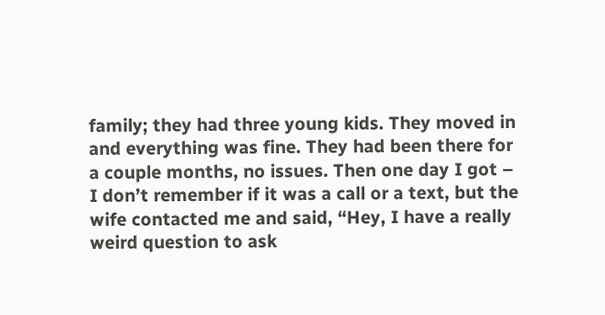family; they had three young kids. They moved in and everything was fine. They had been there for a couple months, no issues. Then one day I got – I don’t remember if it was a call or a text, but the wife contacted me and said, “Hey, I have a really weird question to ask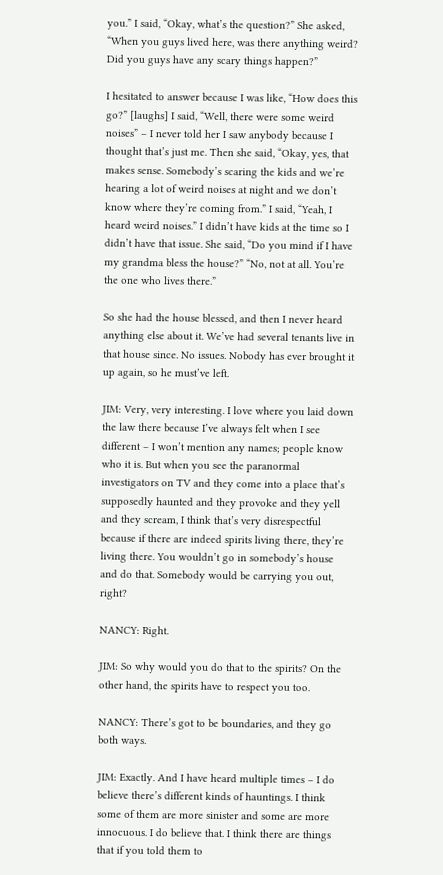you.” I said, “Okay, what’s the question?” She asked, “When you guys lived here, was there anything weird? Did you guys have any scary things happen?”

I hesitated to answer because I was like, “How does this go?” [laughs] I said, “Well, there were some weird noises” – I never told her I saw anybody because I thought that’s just me. Then she said, “Okay, yes, that makes sense. Somebody’s scaring the kids and we’re hearing a lot of weird noises at night and we don’t know where they’re coming from.” I said, “Yeah, I heard weird noises.” I didn’t have kids at the time so I didn’t have that issue. She said, “Do you mind if I have my grandma bless the house?” “No, not at all. You’re the one who lives there.”

So she had the house blessed, and then I never heard anything else about it. We’ve had several tenants live in that house since. No issues. Nobody has ever brought it up again, so he must’ve left.

JIM: Very, very interesting. I love where you laid down the law there because I’ve always felt when I see different – I won’t mention any names; people know who it is. But when you see the paranormal investigators on TV and they come into a place that’s supposedly haunted and they provoke and they yell and they scream, I think that’s very disrespectful because if there are indeed spirits living there, they’re living there. You wouldn’t go in somebody’s house and do that. Somebody would be carrying you out, right?

NANCY: Right.

JIM: So why would you do that to the spirits? On the other hand, the spirits have to respect you too.

NANCY: There’s got to be boundaries, and they go both ways.

JIM: Exactly. And I have heard multiple times – I do believe there’s different kinds of hauntings. I think some of them are more sinister and some are more innocuous. I do believe that. I think there are things that if you told them to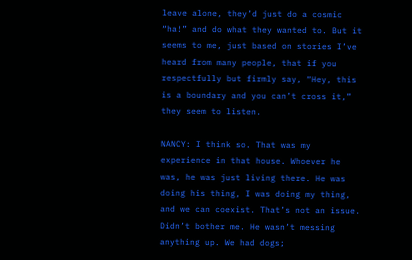leave alone, they’d just do a cosmic “ha!” and do what they wanted to. But it seems to me, just based on stories I’ve heard from many people, that if you respectfully but firmly say, “Hey, this is a boundary and you can’t cross it,” they seem to listen.

NANCY: I think so. That was my experience in that house. Whoever he was, he was just living there. He was doing his thing, I was doing my thing, and we can coexist. That’s not an issue. Didn’t bother me. He wasn’t messing anything up. We had dogs;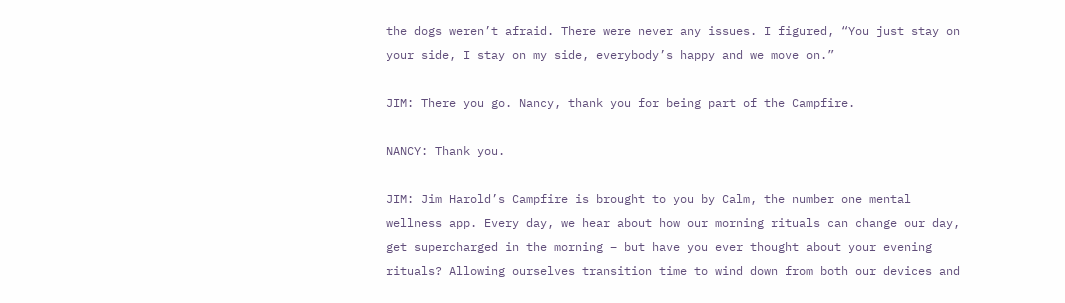the dogs weren’t afraid. There were never any issues. I figured, “You just stay on your side, I stay on my side, everybody’s happy and we move on.”

JIM: There you go. Nancy, thank you for being part of the Campfire.

NANCY: Thank you.

JIM: Jim Harold’s Campfire is brought to you by Calm, the number one mental wellness app. Every day, we hear about how our morning rituals can change our day, get supercharged in the morning – but have you ever thought about your evening rituals? Allowing ourselves transition time to wind down from both our devices and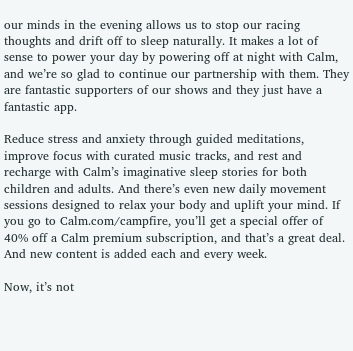our minds in the evening allows us to stop our racing thoughts and drift off to sleep naturally. It makes a lot of sense to power your day by powering off at night with Calm, and we’re so glad to continue our partnership with them. They are fantastic supporters of our shows and they just have a fantastic app.

Reduce stress and anxiety through guided meditations, improve focus with curated music tracks, and rest and recharge with Calm’s imaginative sleep stories for both children and adults. And there’s even new daily movement sessions designed to relax your body and uplift your mind. If you go to Calm.com/campfire, you’ll get a special offer of 40% off a Calm premium subscription, and that’s a great deal. And new content is added each and every week.

Now, it’s not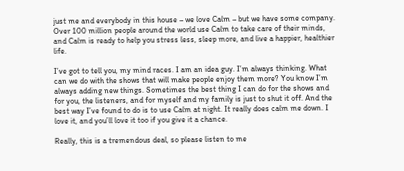just me and everybody in this house – we love Calm – but we have some company. Over 100 million people around the world use Calm to take care of their minds, and Calm is ready to help you stress less, sleep more, and live a happier, healthier life.

I’ve got to tell you, my mind races. I am an idea guy. I’m always thinking. What can we do with the shows that will make people enjoy them more? You know I’m always adding new things. Sometimes the best thing I can do for the shows and for you, the listeners, and for myself and my family is just to shut it off. And the best way I’ve found to do is to use Calm at night. It really does calm me down. I love it, and you’ll love it too if you give it a chance.

Really, this is a tremendous deal, so please listen to me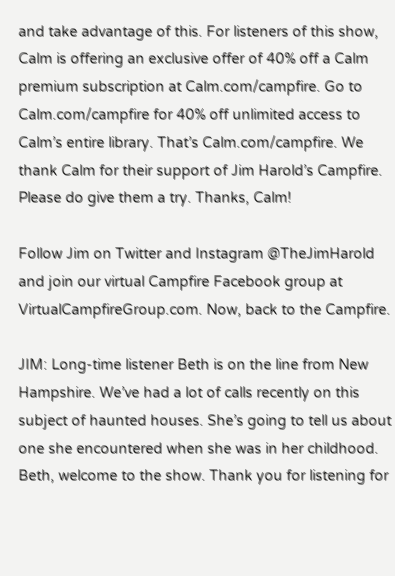and take advantage of this. For listeners of this show, Calm is offering an exclusive offer of 40% off a Calm premium subscription at Calm.com/campfire. Go to Calm.com/campfire for 40% off unlimited access to Calm’s entire library. That’s Calm.com/campfire. We thank Calm for their support of Jim Harold’s Campfire. Please do give them a try. Thanks, Calm!

Follow Jim on Twitter and Instagram @TheJimHarold and join our virtual Campfire Facebook group at VirtualCampfireGroup.com. Now, back to the Campfire.

JIM: Long-time listener Beth is on the line from New Hampshire. We’ve had a lot of calls recently on this subject of haunted houses. She’s going to tell us about one she encountered when she was in her childhood. Beth, welcome to the show. Thank you for listening for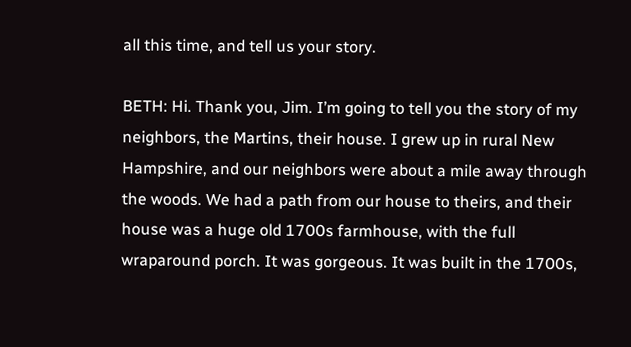all this time, and tell us your story.

BETH: Hi. Thank you, Jim. I’m going to tell you the story of my neighbors, the Martins, their house. I grew up in rural New Hampshire, and our neighbors were about a mile away through the woods. We had a path from our house to theirs, and their house was a huge old 1700s farmhouse, with the full wraparound porch. It was gorgeous. It was built in the 1700s,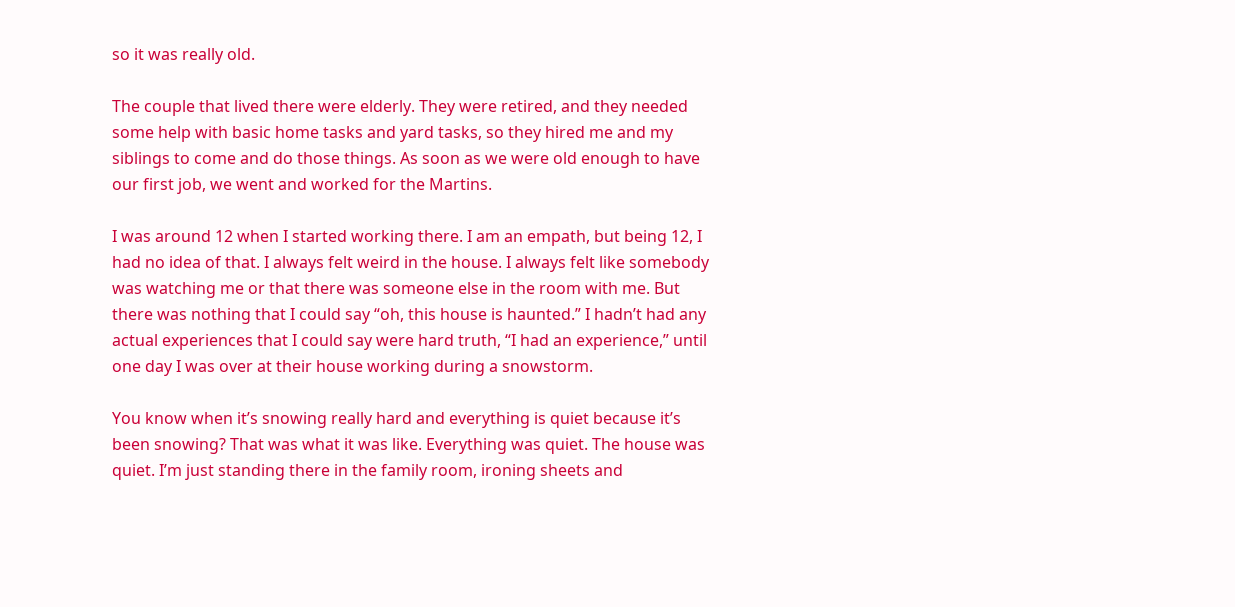so it was really old.

The couple that lived there were elderly. They were retired, and they needed some help with basic home tasks and yard tasks, so they hired me and my siblings to come and do those things. As soon as we were old enough to have our first job, we went and worked for the Martins.

I was around 12 when I started working there. I am an empath, but being 12, I had no idea of that. I always felt weird in the house. I always felt like somebody was watching me or that there was someone else in the room with me. But there was nothing that I could say “oh, this house is haunted.” I hadn’t had any actual experiences that I could say were hard truth, “I had an experience,” until one day I was over at their house working during a snowstorm.

You know when it’s snowing really hard and everything is quiet because it’s been snowing? That was what it was like. Everything was quiet. The house was quiet. I’m just standing there in the family room, ironing sheets and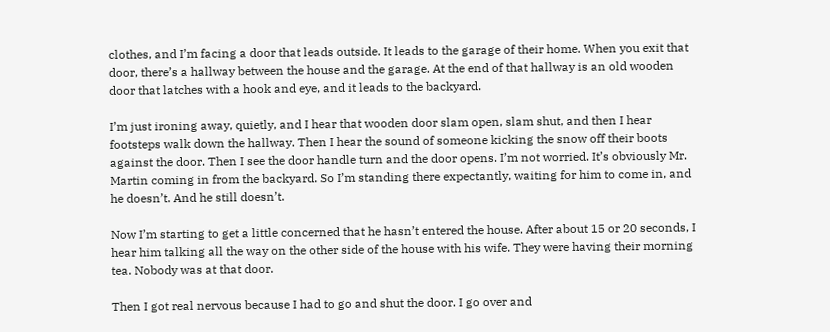clothes, and I’m facing a door that leads outside. It leads to the garage of their home. When you exit that door, there’s a hallway between the house and the garage. At the end of that hallway is an old wooden door that latches with a hook and eye, and it leads to the backyard.

I’m just ironing away, quietly, and I hear that wooden door slam open, slam shut, and then I hear footsteps walk down the hallway. Then I hear the sound of someone kicking the snow off their boots against the door. Then I see the door handle turn and the door opens. I’m not worried. It’s obviously Mr. Martin coming in from the backyard. So I’m standing there expectantly, waiting for him to come in, and he doesn’t. And he still doesn’t.

Now I’m starting to get a little concerned that he hasn’t entered the house. After about 15 or 20 seconds, I hear him talking all the way on the other side of the house with his wife. They were having their morning tea. Nobody was at that door.

Then I got real nervous because I had to go and shut the door. I go over and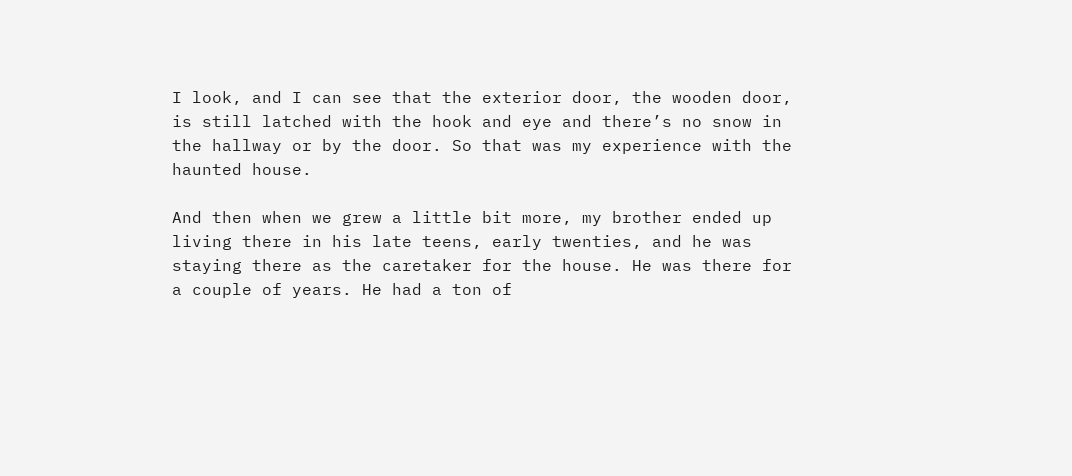I look, and I can see that the exterior door, the wooden door, is still latched with the hook and eye and there’s no snow in the hallway or by the door. So that was my experience with the haunted house.

And then when we grew a little bit more, my brother ended up living there in his late teens, early twenties, and he was staying there as the caretaker for the house. He was there for a couple of years. He had a ton of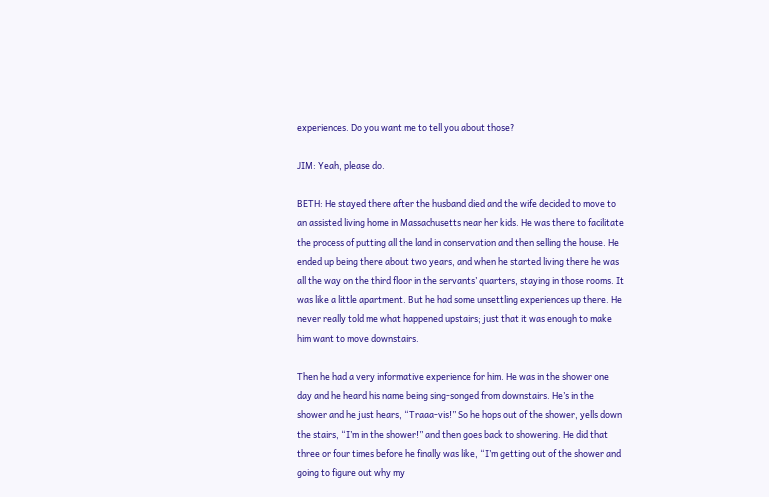experiences. Do you want me to tell you about those?

JIM: Yeah, please do.

BETH: He stayed there after the husband died and the wife decided to move to an assisted living home in Massachusetts near her kids. He was there to facilitate the process of putting all the land in conservation and then selling the house. He ended up being there about two years, and when he started living there he was all the way on the third floor in the servants’ quarters, staying in those rooms. It was like a little apartment. But he had some unsettling experiences up there. He never really told me what happened upstairs; just that it was enough to make him want to move downstairs.

Then he had a very informative experience for him. He was in the shower one day and he heard his name being sing-songed from downstairs. He’s in the shower and he just hears, “Traaa-vis!” So he hops out of the shower, yells down the stairs, “I’m in the shower!” and then goes back to showering. He did that three or four times before he finally was like, “I’m getting out of the shower and going to figure out why my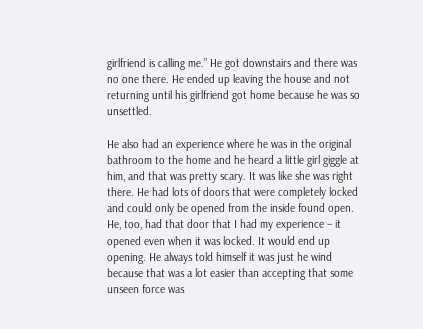girlfriend is calling me.” He got downstairs and there was no one there. He ended up leaving the house and not returning until his girlfriend got home because he was so unsettled.

He also had an experience where he was in the original bathroom to the home and he heard a little girl giggle at him, and that was pretty scary. It was like she was right there. He had lots of doors that were completely locked and could only be opened from the inside found open. He, too, had that door that I had my experience – it opened even when it was locked. It would end up opening. He always told himself it was just he wind because that was a lot easier than accepting that some unseen force was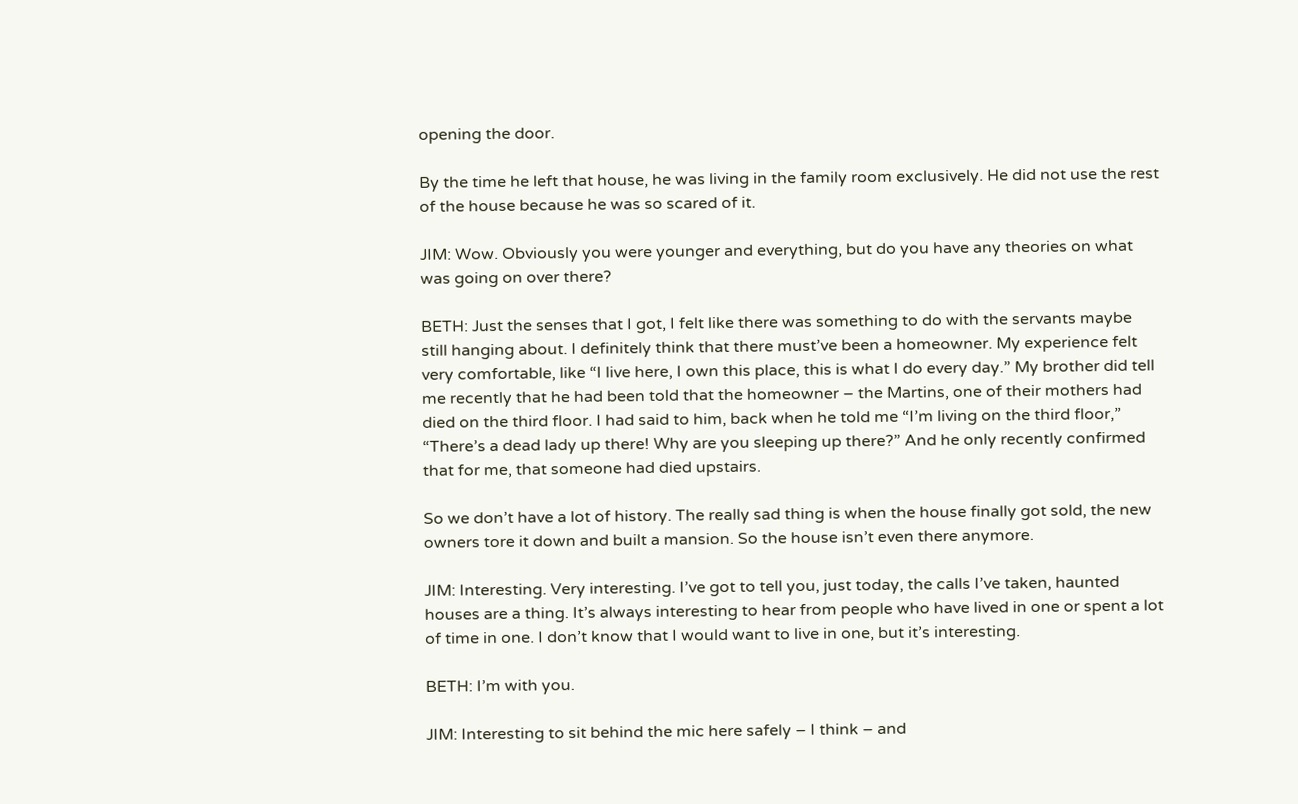opening the door.

By the time he left that house, he was living in the family room exclusively. He did not use the rest of the house because he was so scared of it.

JIM: Wow. Obviously you were younger and everything, but do you have any theories on what was going on over there?

BETH: Just the senses that I got, I felt like there was something to do with the servants maybe still hanging about. I definitely think that there must’ve been a homeowner. My experience felt very comfortable, like “I live here, I own this place, this is what I do every day.” My brother did tell me recently that he had been told that the homeowner – the Martins, one of their mothers had died on the third floor. I had said to him, back when he told me “I’m living on the third floor,” “There’s a dead lady up there! Why are you sleeping up there?” And he only recently confirmed that for me, that someone had died upstairs.

So we don’t have a lot of history. The really sad thing is when the house finally got sold, the new owners tore it down and built a mansion. So the house isn’t even there anymore.

JIM: Interesting. Very interesting. I’ve got to tell you, just today, the calls I’ve taken, haunted houses are a thing. It’s always interesting to hear from people who have lived in one or spent a lot of time in one. I don’t know that I would want to live in one, but it’s interesting.

BETH: I’m with you.

JIM: Interesting to sit behind the mic here safely – I think – and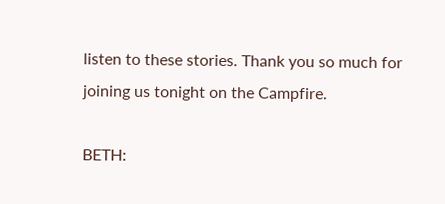listen to these stories. Thank you so much for joining us tonight on the Campfire.

BETH: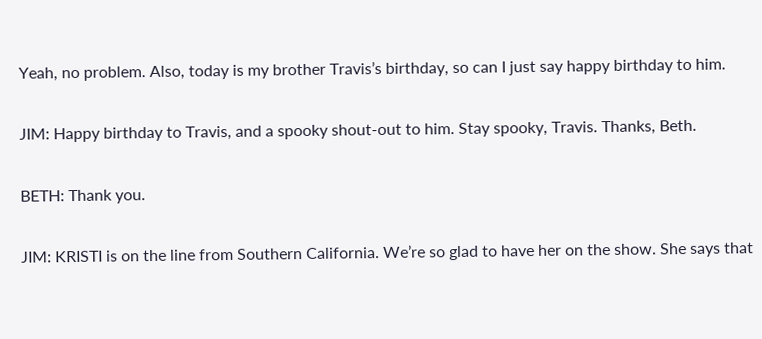Yeah, no problem. Also, today is my brother Travis’s birthday, so can I just say happy birthday to him.

JIM: Happy birthday to Travis, and a spooky shout-out to him. Stay spooky, Travis. Thanks, Beth.

BETH: Thank you.

JIM: KRISTI is on the line from Southern California. We’re so glad to have her on the show. She says that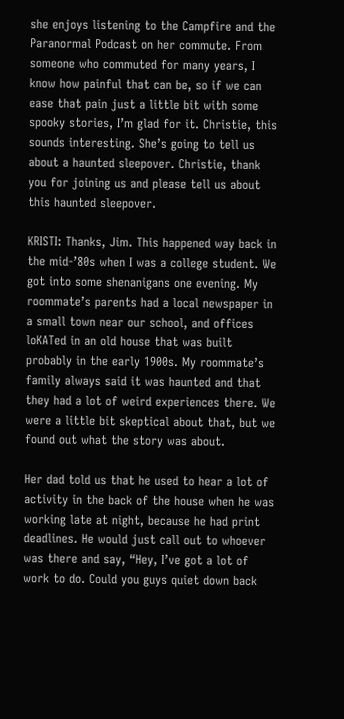she enjoys listening to the Campfire and the Paranormal Podcast on her commute. From someone who commuted for many years, I know how painful that can be, so if we can ease that pain just a little bit with some spooky stories, I’m glad for it. Christie, this sounds interesting. She’s going to tell us about a haunted sleepover. Christie, thank you for joining us and please tell us about this haunted sleepover.

KRISTI: Thanks, Jim. This happened way back in the mid-’80s when I was a college student. We got into some shenanigans one evening. My roommate’s parents had a local newspaper in a small town near our school, and offices loKATed in an old house that was built probably in the early 1900s. My roommate’s family always said it was haunted and that they had a lot of weird experiences there. We were a little bit skeptical about that, but we found out what the story was about.

Her dad told us that he used to hear a lot of activity in the back of the house when he was working late at night, because he had print deadlines. He would just call out to whoever was there and say, “Hey, I’ve got a lot of work to do. Could you guys quiet down back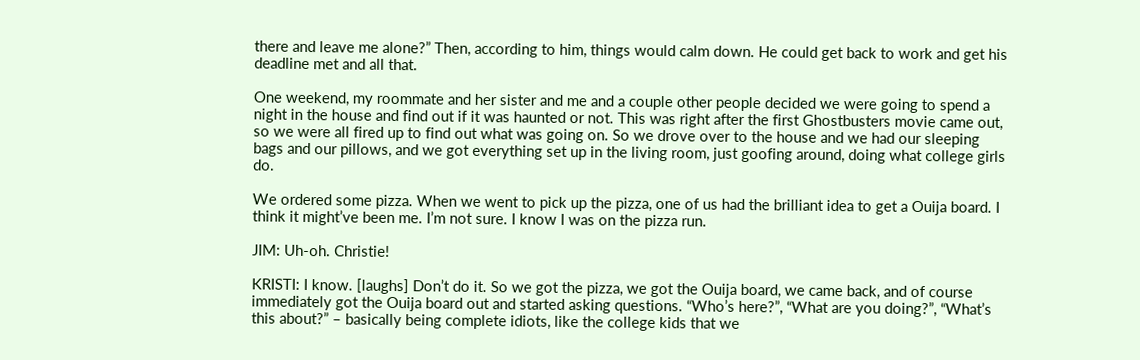there and leave me alone?” Then, according to him, things would calm down. He could get back to work and get his deadline met and all that.

One weekend, my roommate and her sister and me and a couple other people decided we were going to spend a night in the house and find out if it was haunted or not. This was right after the first Ghostbusters movie came out, so we were all fired up to find out what was going on. So we drove over to the house and we had our sleeping bags and our pillows, and we got everything set up in the living room, just goofing around, doing what college girls do.

We ordered some pizza. When we went to pick up the pizza, one of us had the brilliant idea to get a Ouija board. I think it might’ve been me. I’m not sure. I know I was on the pizza run.

JIM: Uh-oh. Christie!

KRISTI: I know. [laughs] Don’t do it. So we got the pizza, we got the Ouija board, we came back, and of course immediately got the Ouija board out and started asking questions. “Who’s here?”, “What are you doing?”, “What’s this about?” – basically being complete idiots, like the college kids that we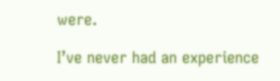were.

I’ve never had an experience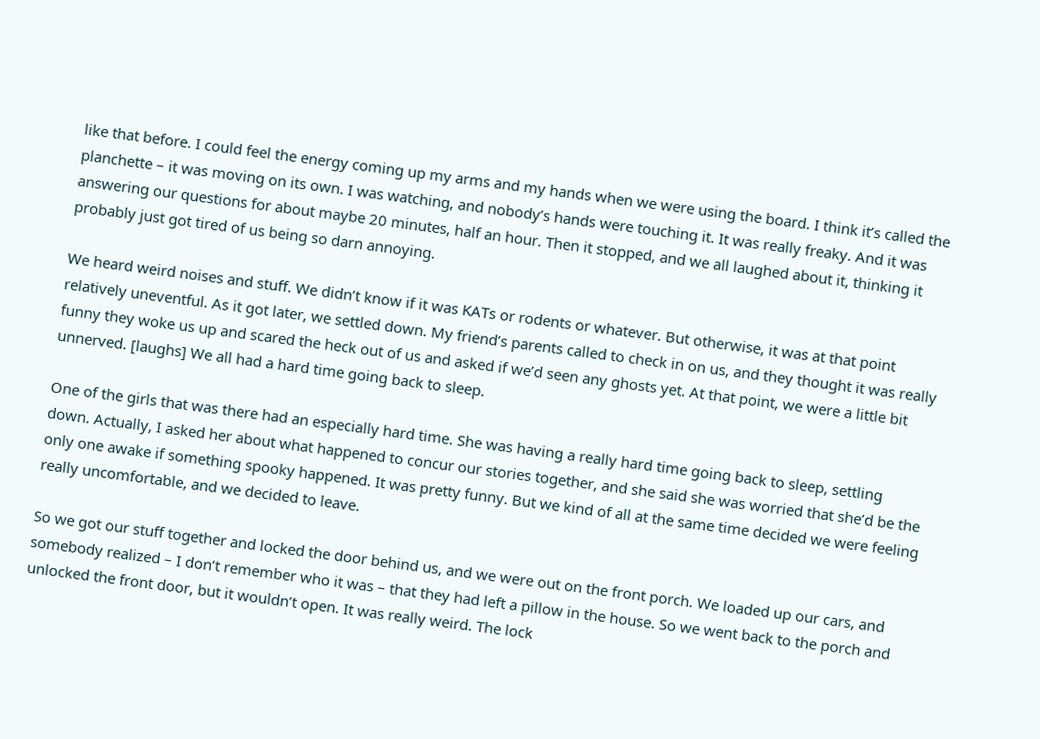like that before. I could feel the energy coming up my arms and my hands when we were using the board. I think it’s called the planchette – it was moving on its own. I was watching, and nobody’s hands were touching it. It was really freaky. And it was answering our questions for about maybe 20 minutes, half an hour. Then it stopped, and we all laughed about it, thinking it probably just got tired of us being so darn annoying.

We heard weird noises and stuff. We didn’t know if it was KATs or rodents or whatever. But otherwise, it was at that point relatively uneventful. As it got later, we settled down. My friend’s parents called to check in on us, and they thought it was really funny they woke us up and scared the heck out of us and asked if we’d seen any ghosts yet. At that point, we were a little bit unnerved. [laughs] We all had a hard time going back to sleep.

One of the girls that was there had an especially hard time. She was having a really hard time going back to sleep, settling down. Actually, I asked her about what happened to concur our stories together, and she said she was worried that she’d be the only one awake if something spooky happened. It was pretty funny. But we kind of all at the same time decided we were feeling really uncomfortable, and we decided to leave.

So we got our stuff together and locked the door behind us, and we were out on the front porch. We loaded up our cars, and somebody realized – I don’t remember who it was – that they had left a pillow in the house. So we went back to the porch and unlocked the front door, but it wouldn’t open. It was really weird. The lock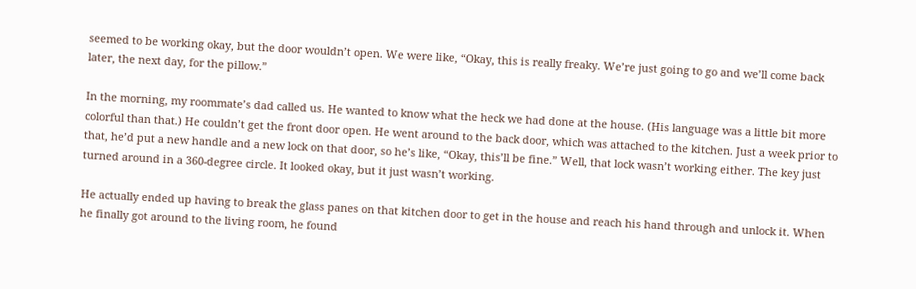seemed to be working okay, but the door wouldn’t open. We were like, “Okay, this is really freaky. We’re just going to go and we’ll come back later, the next day, for the pillow.”

In the morning, my roommate’s dad called us. He wanted to know what the heck we had done at the house. (His language was a little bit more colorful than that.) He couldn’t get the front door open. He went around to the back door, which was attached to the kitchen. Just a week prior to that, he’d put a new handle and a new lock on that door, so he’s like, “Okay, this’ll be fine.” Well, that lock wasn’t working either. The key just turned around in a 360-degree circle. It looked okay, but it just wasn’t working.

He actually ended up having to break the glass panes on that kitchen door to get in the house and reach his hand through and unlock it. When he finally got around to the living room, he found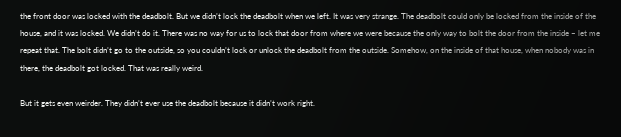the front door was locked with the deadbolt. But we didn’t lock the deadbolt when we left. It was very strange. The deadbolt could only be locked from the inside of the house, and it was locked. We didn’t do it. There was no way for us to lock that door from where we were because the only way to bolt the door from the inside – let me repeat that. The bolt didn’t go to the outside, so you couldn’t lock or unlock the deadbolt from the outside. Somehow, on the inside of that house, when nobody was in there, the deadbolt got locked. That was really weird.

But it gets even weirder. They didn’t ever use the deadbolt because it didn’t work right.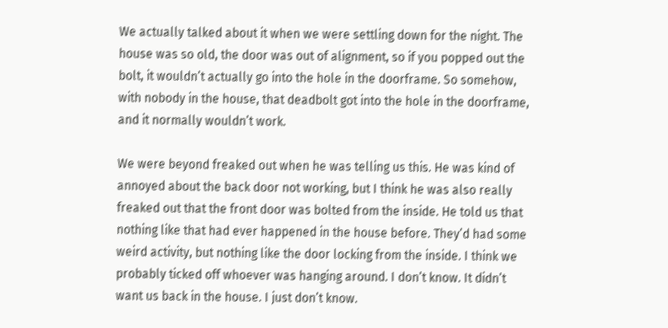We actually talked about it when we were settling down for the night. The house was so old, the door was out of alignment, so if you popped out the bolt, it wouldn’t actually go into the hole in the doorframe. So somehow, with nobody in the house, that deadbolt got into the hole in the doorframe, and it normally wouldn’t work.

We were beyond freaked out when he was telling us this. He was kind of annoyed about the back door not working, but I think he was also really freaked out that the front door was bolted from the inside. He told us that nothing like that had ever happened in the house before. They’d had some weird activity, but nothing like the door locking from the inside. I think we probably ticked off whoever was hanging around. I don’t know. It didn’t want us back in the house. I just don’t know.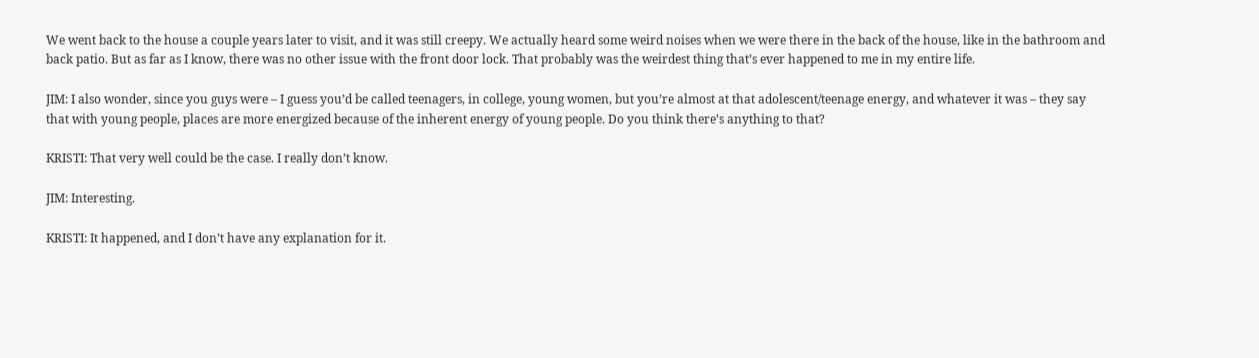We went back to the house a couple years later to visit, and it was still creepy. We actually heard some weird noises when we were there in the back of the house, like in the bathroom and back patio. But as far as I know, there was no other issue with the front door lock. That probably was the weirdest thing that’s ever happened to me in my entire life.

JIM: I also wonder, since you guys were – I guess you’d be called teenagers, in college, young women, but you’re almost at that adolescent/teenage energy, and whatever it was – they say that with young people, places are more energized because of the inherent energy of young people. Do you think there’s anything to that?

KRISTI: That very well could be the case. I really don’t know.

JIM: Interesting.

KRISTI: It happened, and I don’t have any explanation for it.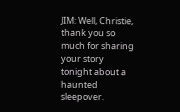JIM: Well, Christie, thank you so much for sharing your story tonight about a haunted sleepover.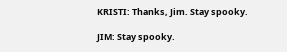KRISTI: Thanks, Jim. Stay spooky.

JIM: Stay spooky.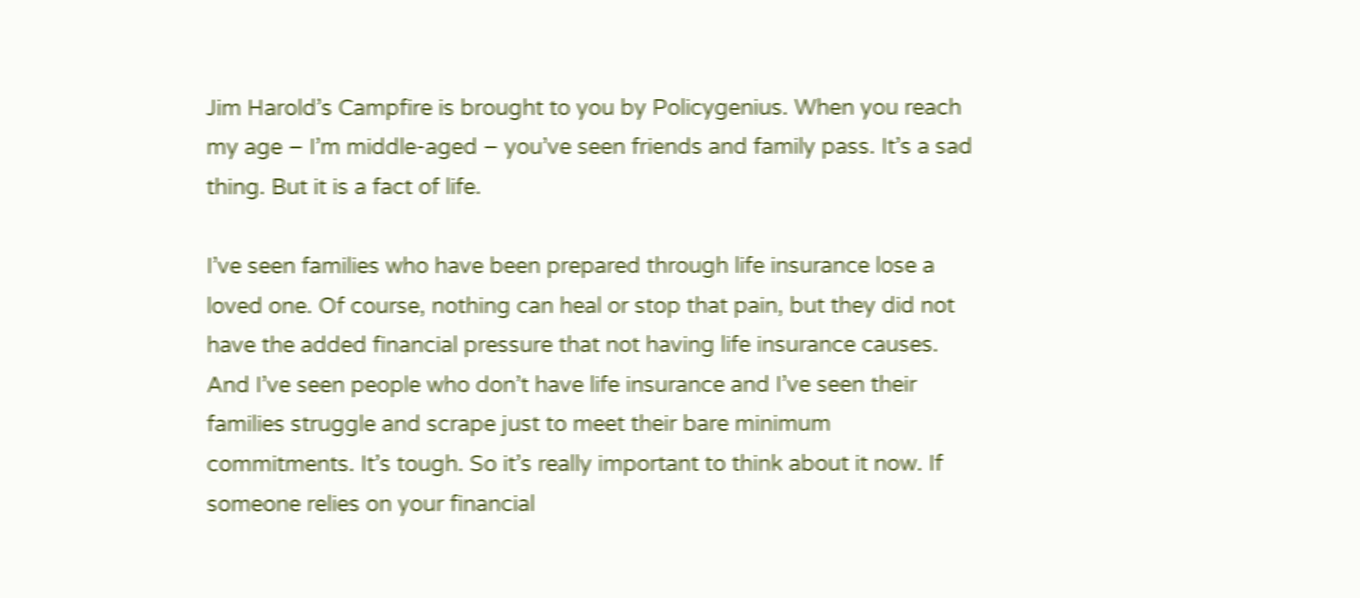Jim Harold’s Campfire is brought to you by Policygenius. When you reach my age – I’m middle-aged – you’ve seen friends and family pass. It’s a sad thing. But it is a fact of life.

I’ve seen families who have been prepared through life insurance lose a loved one. Of course, nothing can heal or stop that pain, but they did not have the added financial pressure that not having life insurance causes. And I’ve seen people who don’t have life insurance and I’ve seen their families struggle and scrape just to meet their bare minimum commitments. It’s tough. So it’s really important to think about it now. If someone relies on your financial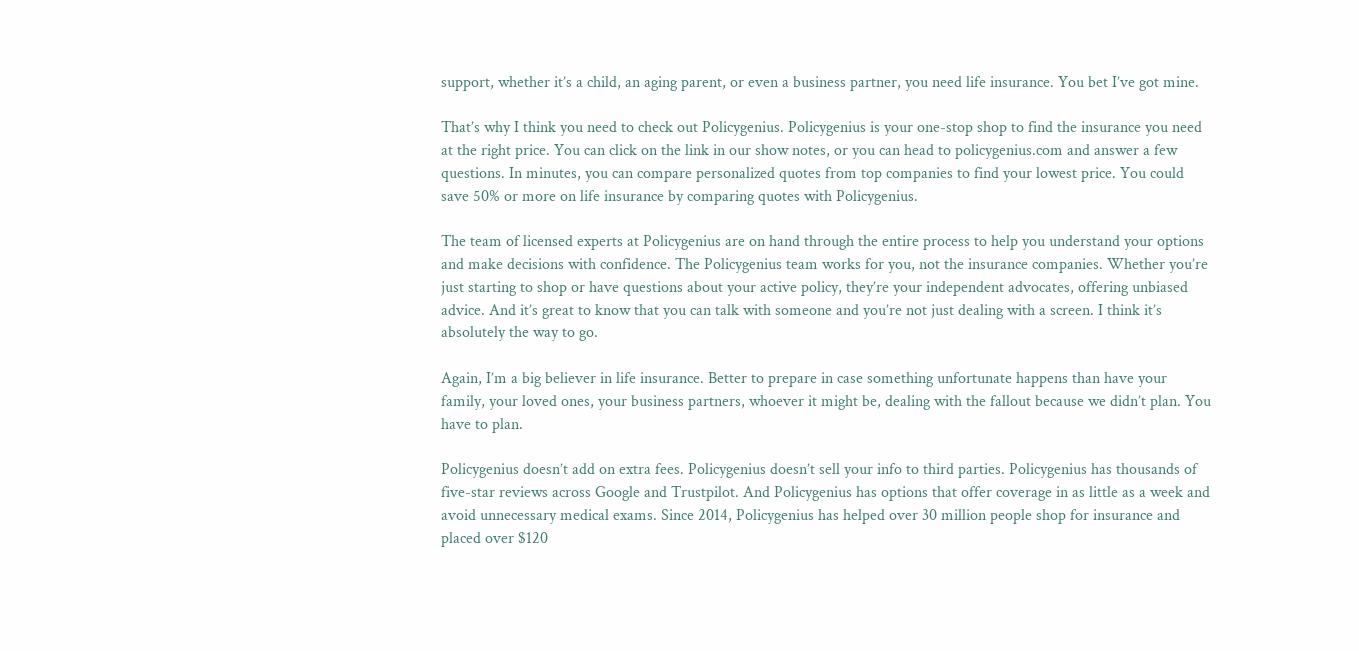support, whether it’s a child, an aging parent, or even a business partner, you need life insurance. You bet I’ve got mine.

That’s why I think you need to check out Policygenius. Policygenius is your one-stop shop to find the insurance you need at the right price. You can click on the link in our show notes, or you can head to policygenius.com and answer a few questions. In minutes, you can compare personalized quotes from top companies to find your lowest price. You could save 50% or more on life insurance by comparing quotes with Policygenius.

The team of licensed experts at Policygenius are on hand through the entire process to help you understand your options and make decisions with confidence. The Policygenius team works for you, not the insurance companies. Whether you’re just starting to shop or have questions about your active policy, they’re your independent advocates, offering unbiased advice. And it’s great to know that you can talk with someone and you’re not just dealing with a screen. I think it’s absolutely the way to go.

Again, I’m a big believer in life insurance. Better to prepare in case something unfortunate happens than have your family, your loved ones, your business partners, whoever it might be, dealing with the fallout because we didn’t plan. You have to plan.

Policygenius doesn’t add on extra fees. Policygenius doesn’t sell your info to third parties. Policygenius has thousands of five-star reviews across Google and Trustpilot. And Policygenius has options that offer coverage in as little as a week and avoid unnecessary medical exams. Since 2014, Policygenius has helped over 30 million people shop for insurance and placed over $120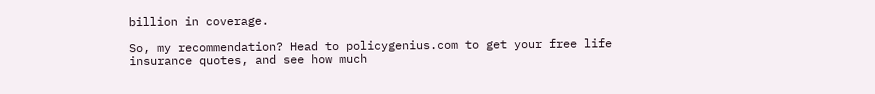billion in coverage.

So, my recommendation? Head to policygenius.com to get your free life insurance quotes, and see how much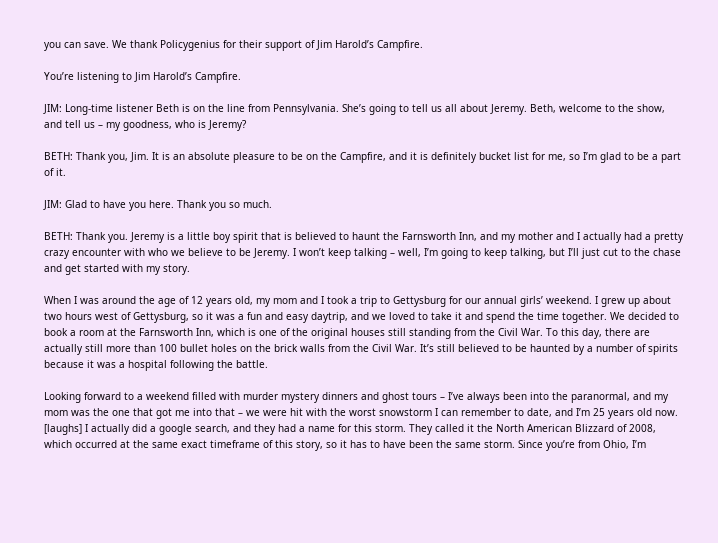you can save. We thank Policygenius for their support of Jim Harold’s Campfire.

You’re listening to Jim Harold’s Campfire.

JIM: Long-time listener Beth is on the line from Pennsylvania. She’s going to tell us all about Jeremy. Beth, welcome to the show, and tell us – my goodness, who is Jeremy?

BETH: Thank you, Jim. It is an absolute pleasure to be on the Campfire, and it is definitely bucket list for me, so I’m glad to be a part of it.

JIM: Glad to have you here. Thank you so much.

BETH: Thank you. Jeremy is a little boy spirit that is believed to haunt the Farnsworth Inn, and my mother and I actually had a pretty crazy encounter with who we believe to be Jeremy. I won’t keep talking – well, I’m going to keep talking, but I’ll just cut to the chase and get started with my story.

When I was around the age of 12 years old, my mom and I took a trip to Gettysburg for our annual girls’ weekend. I grew up about two hours west of Gettysburg, so it was a fun and easy daytrip, and we loved to take it and spend the time together. We decided to book a room at the Farnsworth Inn, which is one of the original houses still standing from the Civil War. To this day, there are actually still more than 100 bullet holes on the brick walls from the Civil War. It’s still believed to be haunted by a number of spirits because it was a hospital following the battle.

Looking forward to a weekend filled with murder mystery dinners and ghost tours – I’ve always been into the paranormal, and my mom was the one that got me into that – we were hit with the worst snowstorm I can remember to date, and I’m 25 years old now. [laughs] I actually did a google search, and they had a name for this storm. They called it the North American Blizzard of 2008, which occurred at the same exact timeframe of this story, so it has to have been the same storm. Since you’re from Ohio, I’m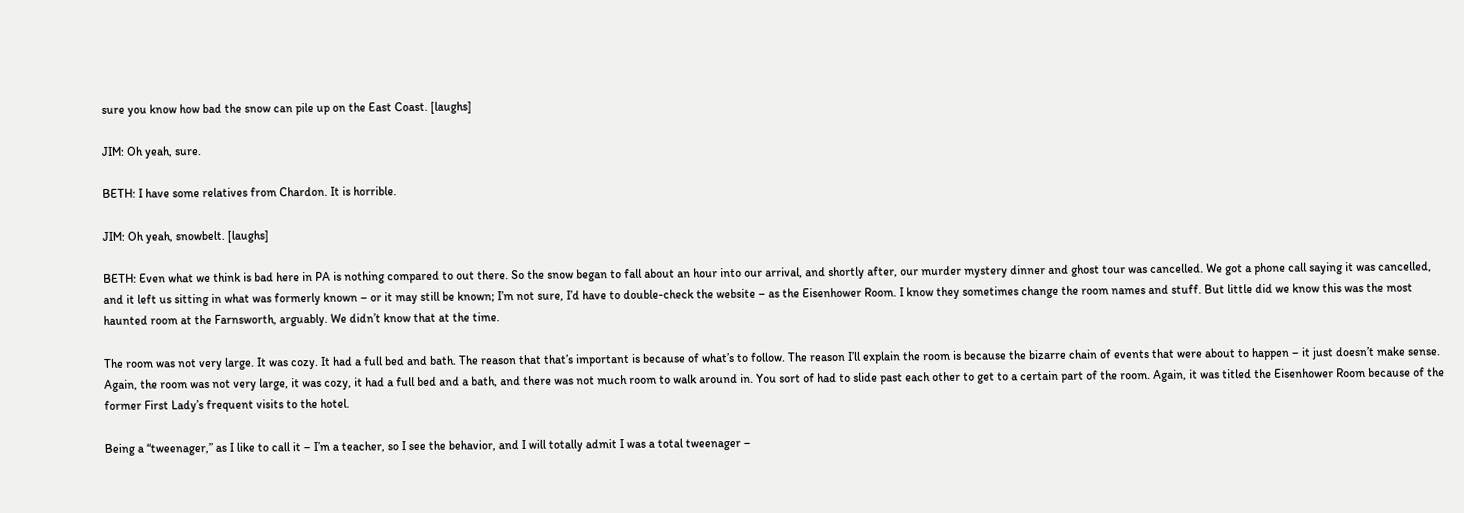sure you know how bad the snow can pile up on the East Coast. [laughs]

JIM: Oh yeah, sure.

BETH: I have some relatives from Chardon. It is horrible.

JIM: Oh yeah, snowbelt. [laughs]

BETH: Even what we think is bad here in PA is nothing compared to out there. So the snow began to fall about an hour into our arrival, and shortly after, our murder mystery dinner and ghost tour was cancelled. We got a phone call saying it was cancelled, and it left us sitting in what was formerly known – or it may still be known; I’m not sure, I’d have to double-check the website – as the Eisenhower Room. I know they sometimes change the room names and stuff. But little did we know this was the most haunted room at the Farnsworth, arguably. We didn’t know that at the time.

The room was not very large. It was cozy. It had a full bed and bath. The reason that that’s important is because of what’s to follow. The reason I’ll explain the room is because the bizarre chain of events that were about to happen – it just doesn’t make sense. Again, the room was not very large, it was cozy, it had a full bed and a bath, and there was not much room to walk around in. You sort of had to slide past each other to get to a certain part of the room. Again, it was titled the Eisenhower Room because of the former First Lady’s frequent visits to the hotel.

Being a “tweenager,” as I like to call it – I’m a teacher, so I see the behavior, and I will totally admit I was a total tweenager –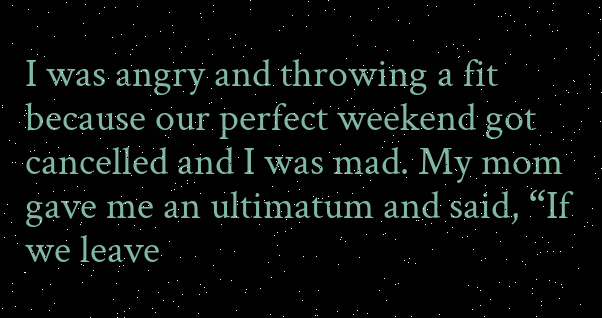I was angry and throwing a fit because our perfect weekend got cancelled and I was mad. My mom gave me an ultimatum and said, “If we leave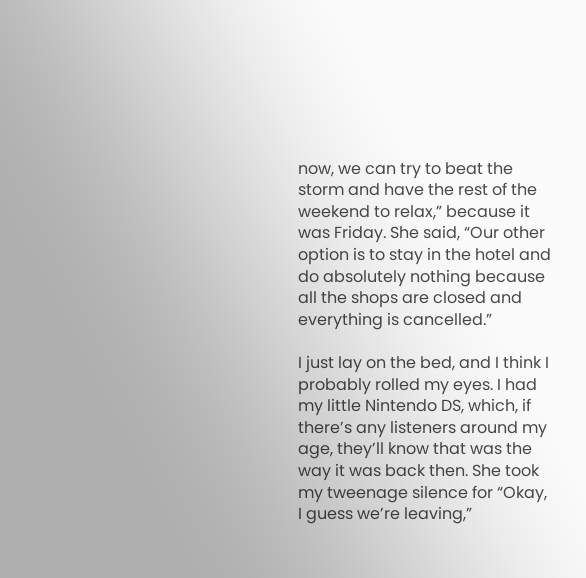now, we can try to beat the storm and have the rest of the weekend to relax,” because it was Friday. She said, “Our other option is to stay in the hotel and do absolutely nothing because all the shops are closed and everything is cancelled.”

I just lay on the bed, and I think I probably rolled my eyes. I had my little Nintendo DS, which, if there’s any listeners around my age, they’ll know that was the way it was back then. She took my tweenage silence for “Okay, I guess we’re leaving,”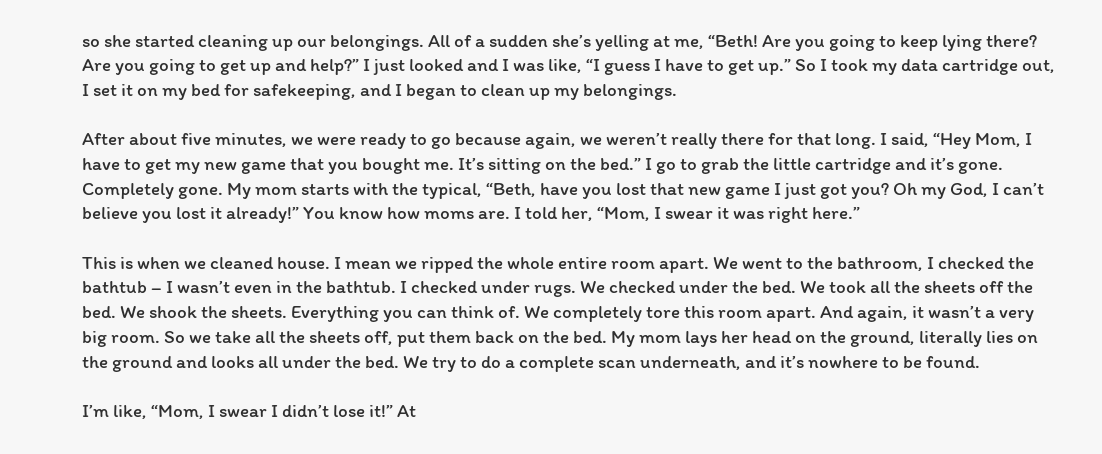so she started cleaning up our belongings. All of a sudden she’s yelling at me, “Beth! Are you going to keep lying there? Are you going to get up and help?” I just looked and I was like, “I guess I have to get up.” So I took my data cartridge out, I set it on my bed for safekeeping, and I began to clean up my belongings.

After about five minutes, we were ready to go because again, we weren’t really there for that long. I said, “Hey Mom, I have to get my new game that you bought me. It’s sitting on the bed.” I go to grab the little cartridge and it’s gone. Completely gone. My mom starts with the typical, “Beth, have you lost that new game I just got you? Oh my God, I can’t believe you lost it already!” You know how moms are. I told her, “Mom, I swear it was right here.”

This is when we cleaned house. I mean we ripped the whole entire room apart. We went to the bathroom, I checked the bathtub – I wasn’t even in the bathtub. I checked under rugs. We checked under the bed. We took all the sheets off the bed. We shook the sheets. Everything you can think of. We completely tore this room apart. And again, it wasn’t a very big room. So we take all the sheets off, put them back on the bed. My mom lays her head on the ground, literally lies on the ground and looks all under the bed. We try to do a complete scan underneath, and it’s nowhere to be found.

I’m like, “Mom, I swear I didn’t lose it!” At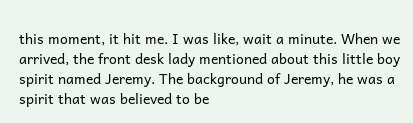this moment, it hit me. I was like, wait a minute. When we arrived, the front desk lady mentioned about this little boy spirit named Jeremy. The background of Jeremy, he was a spirit that was believed to be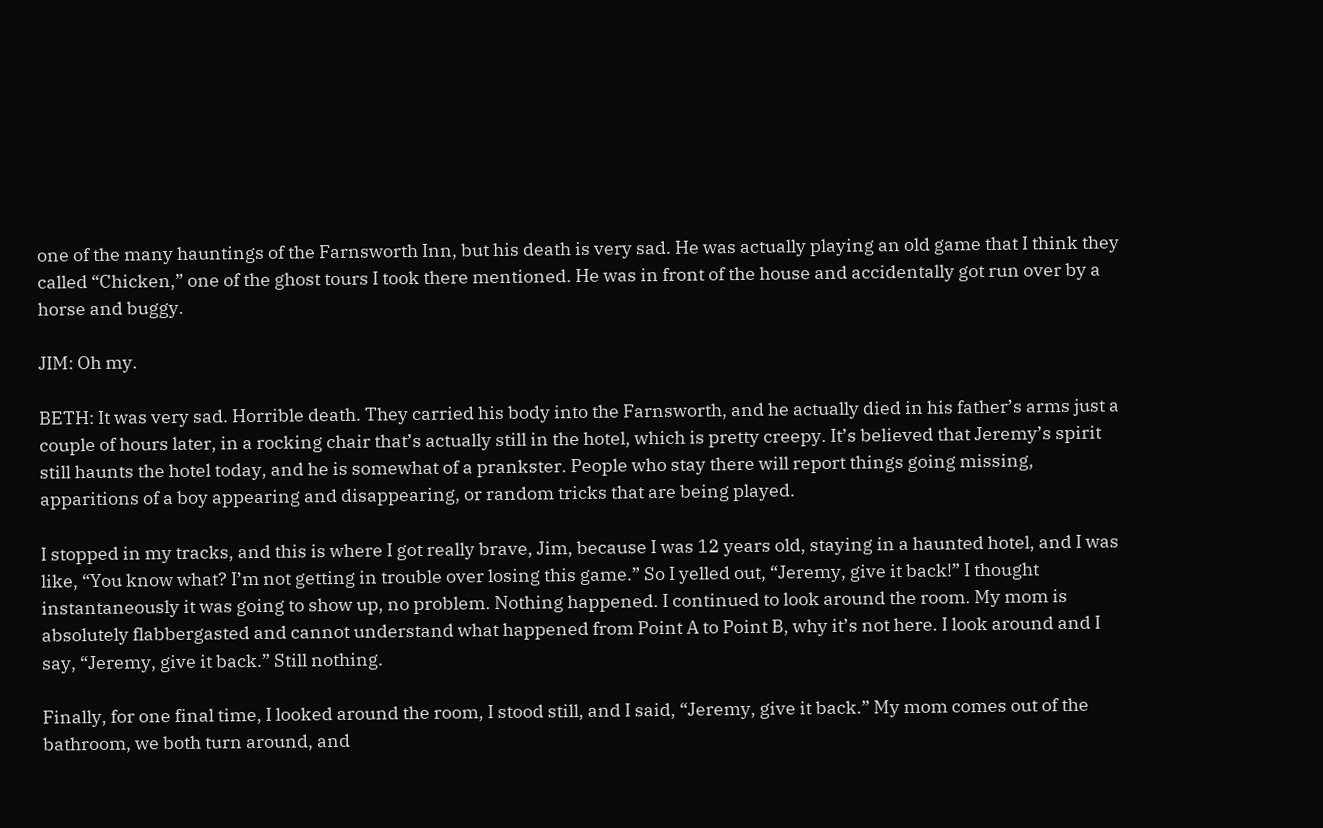one of the many hauntings of the Farnsworth Inn, but his death is very sad. He was actually playing an old game that I think they called “Chicken,” one of the ghost tours I took there mentioned. He was in front of the house and accidentally got run over by a horse and buggy.

JIM: Oh my.

BETH: It was very sad. Horrible death. They carried his body into the Farnsworth, and he actually died in his father’s arms just a couple of hours later, in a rocking chair that’s actually still in the hotel, which is pretty creepy. It’s believed that Jeremy’s spirit still haunts the hotel today, and he is somewhat of a prankster. People who stay there will report things going missing, apparitions of a boy appearing and disappearing, or random tricks that are being played.

I stopped in my tracks, and this is where I got really brave, Jim, because I was 12 years old, staying in a haunted hotel, and I was like, “You know what? I’m not getting in trouble over losing this game.” So I yelled out, “Jeremy, give it back!” I thought instantaneously it was going to show up, no problem. Nothing happened. I continued to look around the room. My mom is absolutely flabbergasted and cannot understand what happened from Point A to Point B, why it’s not here. I look around and I say, “Jeremy, give it back.” Still nothing.

Finally, for one final time, I looked around the room, I stood still, and I said, “Jeremy, give it back.” My mom comes out of the bathroom, we both turn around, and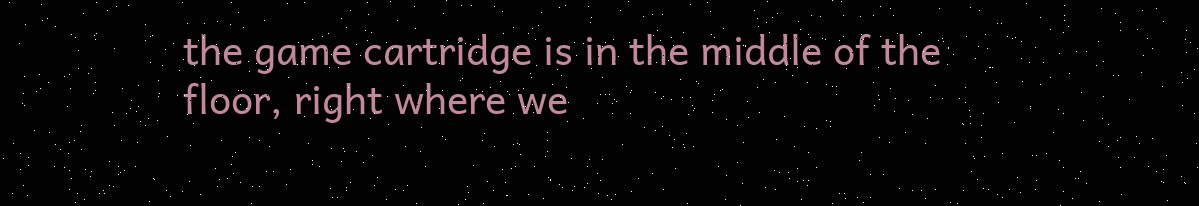the game cartridge is in the middle of the floor, right where we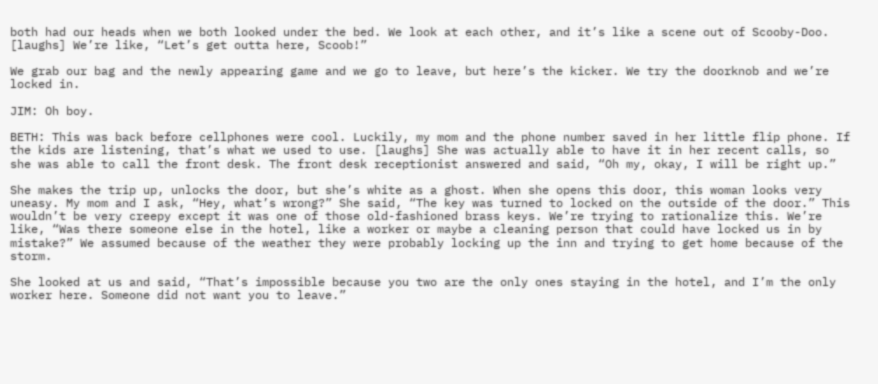both had our heads when we both looked under the bed. We look at each other, and it’s like a scene out of Scooby-Doo. [laughs] We’re like, “Let’s get outta here, Scoob!”

We grab our bag and the newly appearing game and we go to leave, but here’s the kicker. We try the doorknob and we’re locked in.

JIM: Oh boy.

BETH: This was back before cellphones were cool. Luckily, my mom and the phone number saved in her little flip phone. If the kids are listening, that’s what we used to use. [laughs] She was actually able to have it in her recent calls, so she was able to call the front desk. The front desk receptionist answered and said, “Oh my, okay, I will be right up.”

She makes the trip up, unlocks the door, but she’s white as a ghost. When she opens this door, this woman looks very uneasy. My mom and I ask, “Hey, what’s wrong?” She said, “The key was turned to locked on the outside of the door.” This wouldn’t be very creepy except it was one of those old-fashioned brass keys. We’re trying to rationalize this. We’re like, “Was there someone else in the hotel, like a worker or maybe a cleaning person that could have locked us in by mistake?” We assumed because of the weather they were probably locking up the inn and trying to get home because of the storm.

She looked at us and said, “That’s impossible because you two are the only ones staying in the hotel, and I’m the only worker here. Someone did not want you to leave.”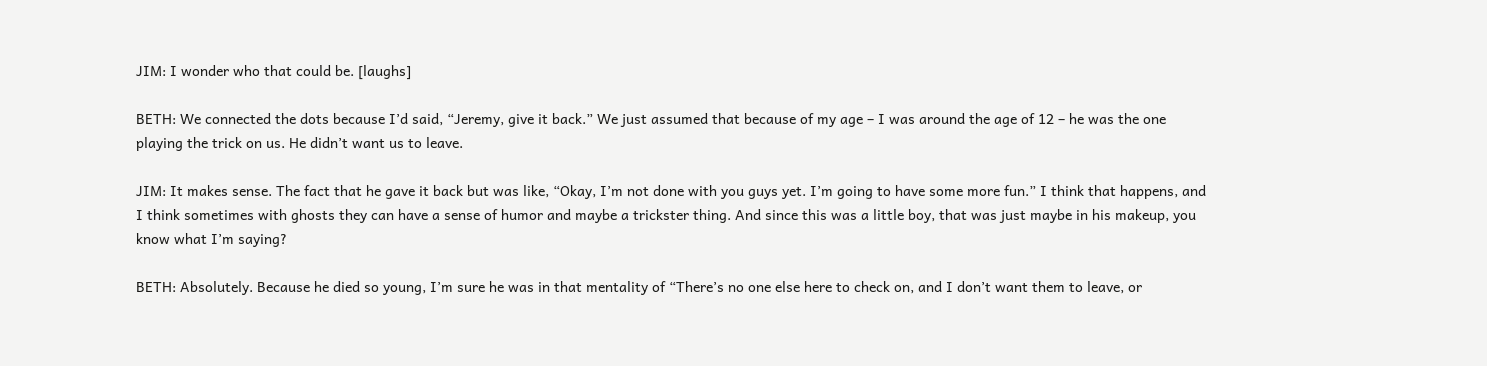JIM: I wonder who that could be. [laughs]

BETH: We connected the dots because I’d said, “Jeremy, give it back.” We just assumed that because of my age – I was around the age of 12 – he was the one playing the trick on us. He didn’t want us to leave.

JIM: It makes sense. The fact that he gave it back but was like, “Okay, I’m not done with you guys yet. I’m going to have some more fun.” I think that happens, and I think sometimes with ghosts they can have a sense of humor and maybe a trickster thing. And since this was a little boy, that was just maybe in his makeup, you know what I’m saying?

BETH: Absolutely. Because he died so young, I’m sure he was in that mentality of “There’s no one else here to check on, and I don’t want them to leave, or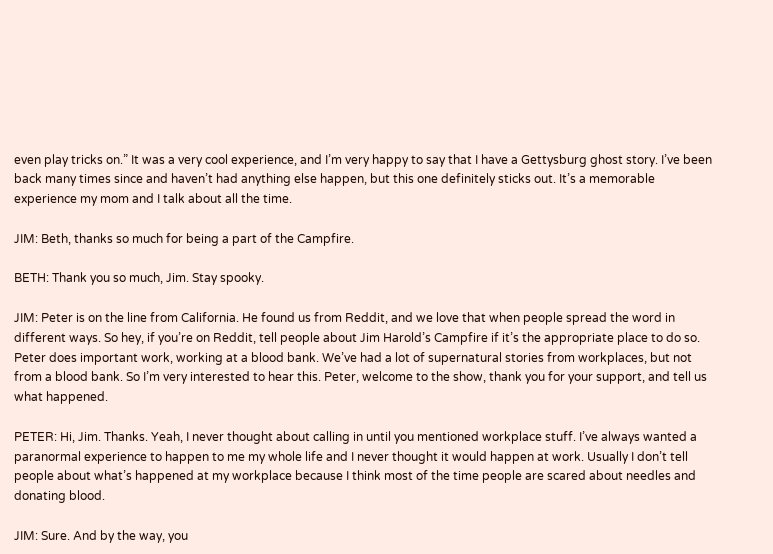even play tricks on.” It was a very cool experience, and I’m very happy to say that I have a Gettysburg ghost story. I’ve been back many times since and haven’t had anything else happen, but this one definitely sticks out. It’s a memorable experience my mom and I talk about all the time.

JIM: Beth, thanks so much for being a part of the Campfire.

BETH: Thank you so much, Jim. Stay spooky.

JIM: Peter is on the line from California. He found us from Reddit, and we love that when people spread the word in different ways. So hey, if you’re on Reddit, tell people about Jim Harold’s Campfire if it’s the appropriate place to do so. Peter does important work, working at a blood bank. We’ve had a lot of supernatural stories from workplaces, but not from a blood bank. So I’m very interested to hear this. Peter, welcome to the show, thank you for your support, and tell us what happened.

PETER: Hi, Jim. Thanks. Yeah, I never thought about calling in until you mentioned workplace stuff. I’ve always wanted a paranormal experience to happen to me my whole life and I never thought it would happen at work. Usually I don’t tell people about what’s happened at my workplace because I think most of the time people are scared about needles and donating blood.

JIM: Sure. And by the way, you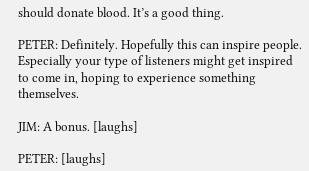should donate blood. It’s a good thing.

PETER: Definitely. Hopefully this can inspire people. Especially your type of listeners might get inspired to come in, hoping to experience something themselves.

JIM: A bonus. [laughs]

PETER: [laughs]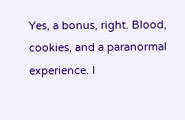Yes, a bonus, right. Blood, cookies, and a paranormal experience. I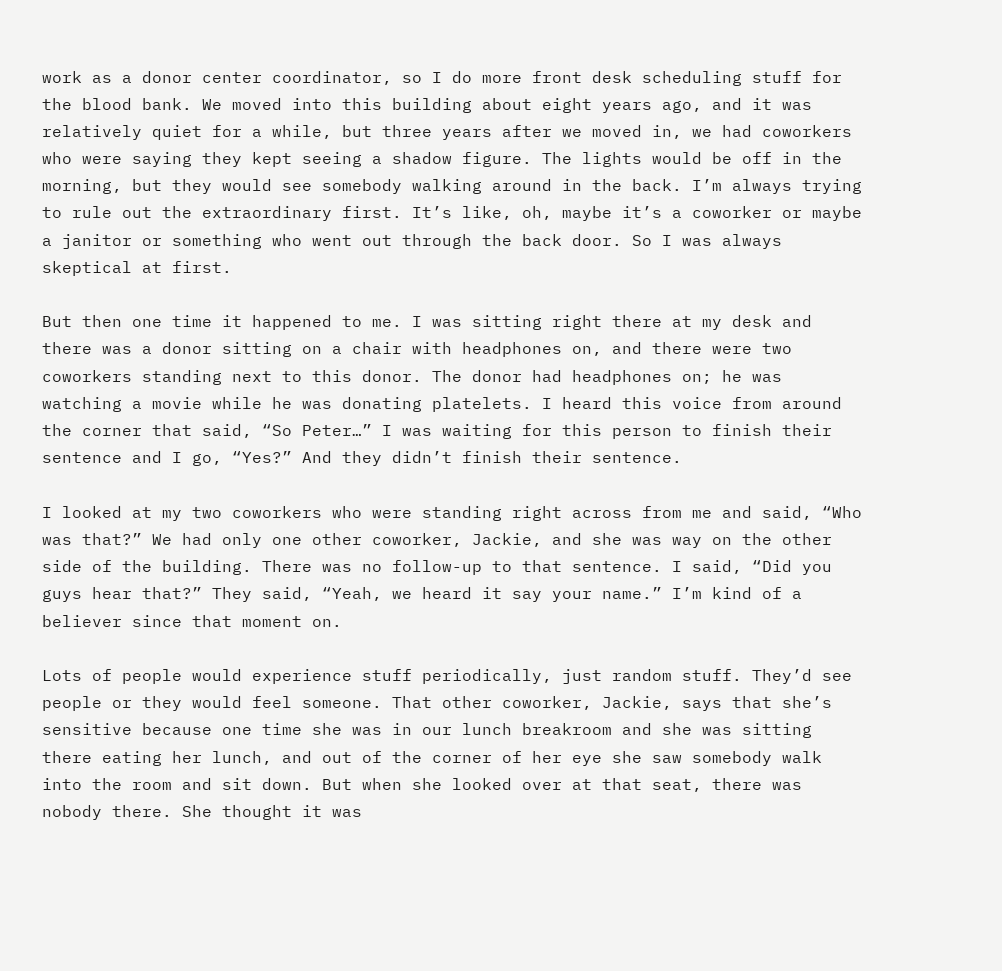work as a donor center coordinator, so I do more front desk scheduling stuff for the blood bank. We moved into this building about eight years ago, and it was relatively quiet for a while, but three years after we moved in, we had coworkers who were saying they kept seeing a shadow figure. The lights would be off in the morning, but they would see somebody walking around in the back. I’m always trying to rule out the extraordinary first. It’s like, oh, maybe it’s a coworker or maybe a janitor or something who went out through the back door. So I was always skeptical at first.

But then one time it happened to me. I was sitting right there at my desk and there was a donor sitting on a chair with headphones on, and there were two coworkers standing next to this donor. The donor had headphones on; he was watching a movie while he was donating platelets. I heard this voice from around the corner that said, “So Peter…” I was waiting for this person to finish their sentence and I go, “Yes?” And they didn’t finish their sentence.

I looked at my two coworkers who were standing right across from me and said, “Who was that?” We had only one other coworker, Jackie, and she was way on the other side of the building. There was no follow-up to that sentence. I said, “Did you guys hear that?” They said, “Yeah, we heard it say your name.” I’m kind of a believer since that moment on.

Lots of people would experience stuff periodically, just random stuff. They’d see people or they would feel someone. That other coworker, Jackie, says that she’s sensitive because one time she was in our lunch breakroom and she was sitting there eating her lunch, and out of the corner of her eye she saw somebody walk into the room and sit down. But when she looked over at that seat, there was nobody there. She thought it was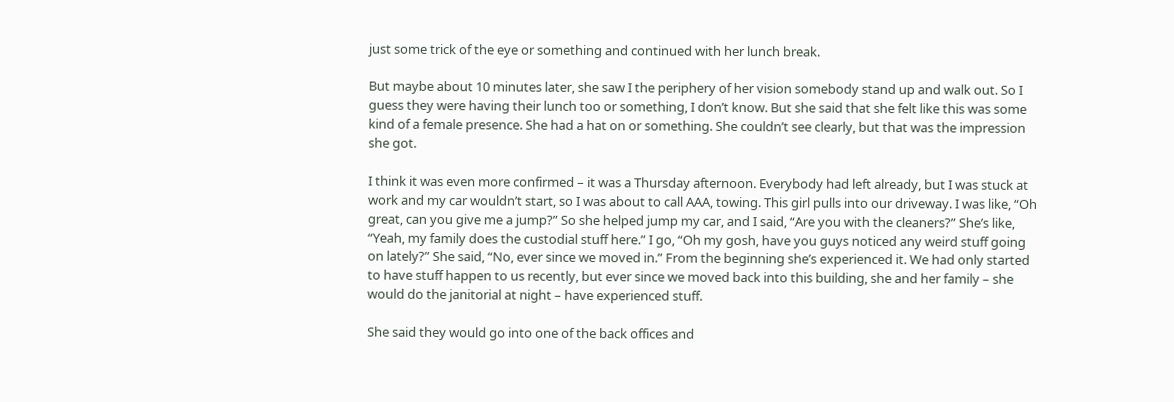just some trick of the eye or something and continued with her lunch break.

But maybe about 10 minutes later, she saw I the periphery of her vision somebody stand up and walk out. So I guess they were having their lunch too or something, I don’t know. But she said that she felt like this was some kind of a female presence. She had a hat on or something. She couldn’t see clearly, but that was the impression she got.

I think it was even more confirmed – it was a Thursday afternoon. Everybody had left already, but I was stuck at work and my car wouldn’t start, so I was about to call AAA, towing. This girl pulls into our driveway. I was like, “Oh great, can you give me a jump?” So she helped jump my car, and I said, “Are you with the cleaners?” She’s like, “Yeah, my family does the custodial stuff here.” I go, “Oh my gosh, have you guys noticed any weird stuff going on lately?” She said, “No, ever since we moved in.” From the beginning she’s experienced it. We had only started to have stuff happen to us recently, but ever since we moved back into this building, she and her family – she would do the janitorial at night – have experienced stuff.

She said they would go into one of the back offices and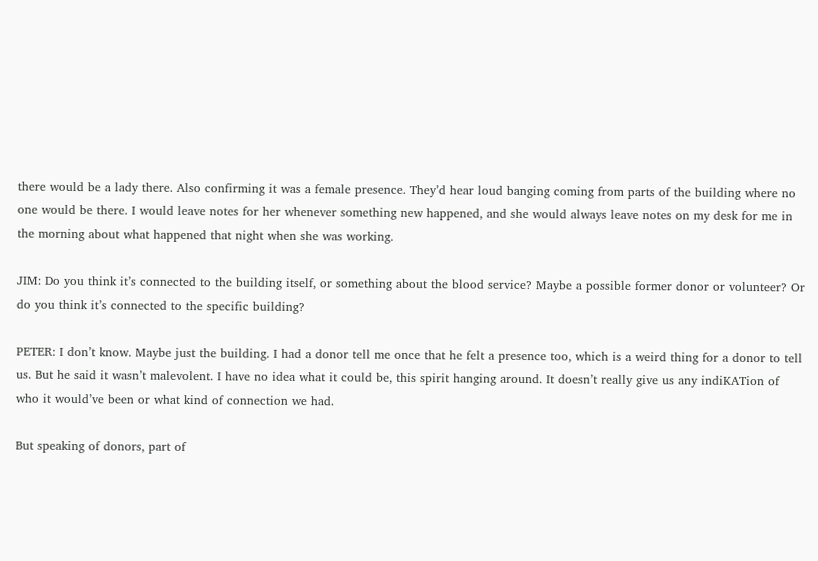there would be a lady there. Also confirming it was a female presence. They’d hear loud banging coming from parts of the building where no one would be there. I would leave notes for her whenever something new happened, and she would always leave notes on my desk for me in the morning about what happened that night when she was working.

JIM: Do you think it’s connected to the building itself, or something about the blood service? Maybe a possible former donor or volunteer? Or do you think it’s connected to the specific building?

PETER: I don’t know. Maybe just the building. I had a donor tell me once that he felt a presence too, which is a weird thing for a donor to tell us. But he said it wasn’t malevolent. I have no idea what it could be, this spirit hanging around. It doesn’t really give us any indiKATion of who it would’ve been or what kind of connection we had.

But speaking of donors, part of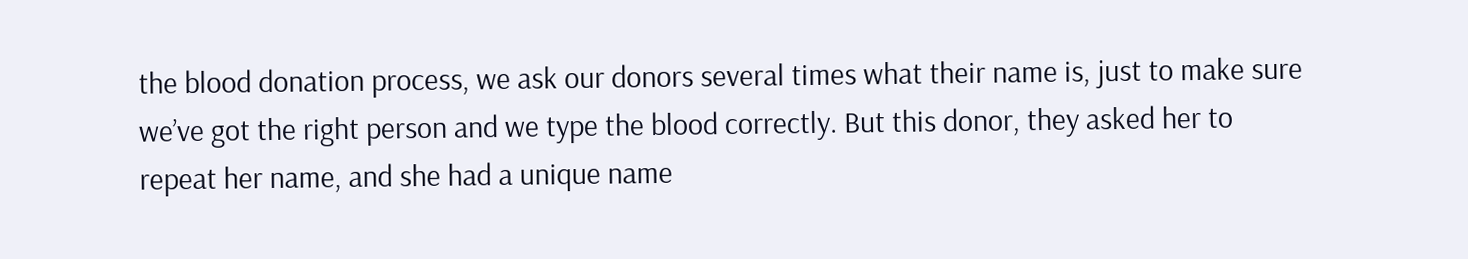the blood donation process, we ask our donors several times what their name is, just to make sure we’ve got the right person and we type the blood correctly. But this donor, they asked her to repeat her name, and she had a unique name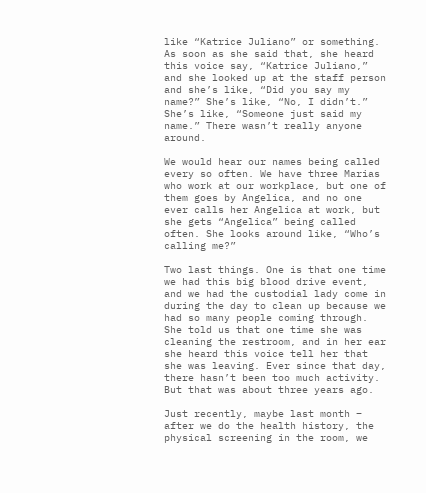like “Katrice Juliano” or something. As soon as she said that, she heard this voice say, “Katrice Juliano,” and she looked up at the staff person and she’s like, “Did you say my name?” She’s like, “No, I didn’t.” She’s like, “Someone just said my name.” There wasn’t really anyone around.

We would hear our names being called every so often. We have three Marias who work at our workplace, but one of them goes by Angelica, and no one ever calls her Angelica at work, but she gets “Angelica” being called often. She looks around like, “Who’s calling me?”

Two last things. One is that one time we had this big blood drive event, and we had the custodial lady come in during the day to clean up because we had so many people coming through. She told us that one time she was cleaning the restroom, and in her ear she heard this voice tell her that she was leaving. Ever since that day, there hasn’t been too much activity. But that was about three years ago.

Just recently, maybe last month – after we do the health history, the physical screening in the room, we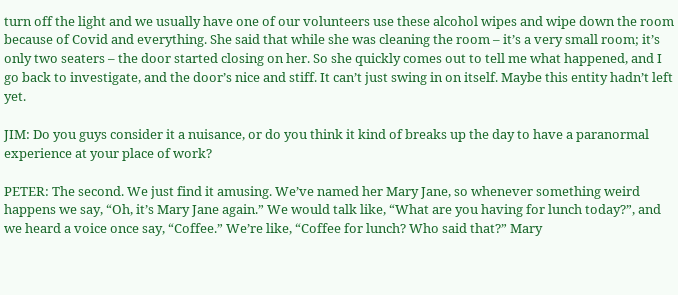turn off the light and we usually have one of our volunteers use these alcohol wipes and wipe down the room because of Covid and everything. She said that while she was cleaning the room – it’s a very small room; it’s only two seaters – the door started closing on her. So she quickly comes out to tell me what happened, and I go back to investigate, and the door’s nice and stiff. It can’t just swing in on itself. Maybe this entity hadn’t left yet.

JIM: Do you guys consider it a nuisance, or do you think it kind of breaks up the day to have a paranormal experience at your place of work?

PETER: The second. We just find it amusing. We’ve named her Mary Jane, so whenever something weird happens we say, “Oh, it’s Mary Jane again.” We would talk like, “What are you having for lunch today?”, and we heard a voice once say, “Coffee.” We’re like, “Coffee for lunch? Who said that?” Mary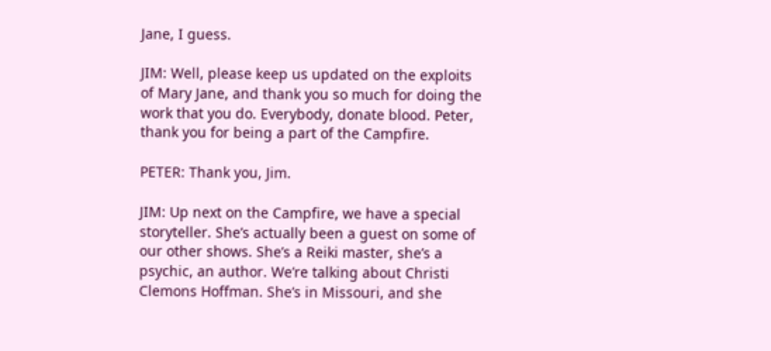Jane, I guess.

JIM: Well, please keep us updated on the exploits of Mary Jane, and thank you so much for doing the work that you do. Everybody, donate blood. Peter, thank you for being a part of the Campfire.

PETER: Thank you, Jim.

JIM: Up next on the Campfire, we have a special storyteller. She’s actually been a guest on some of our other shows. She’s a Reiki master, she’s a psychic, an author. We’re talking about Christi Clemons Hoffman. She’s in Missouri, and she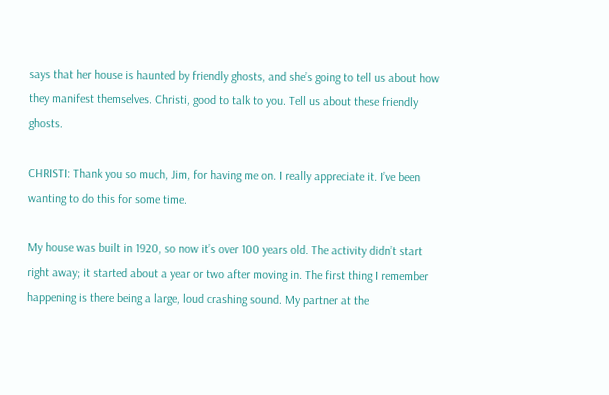says that her house is haunted by friendly ghosts, and she’s going to tell us about how they manifest themselves. Christi, good to talk to you. Tell us about these friendly ghosts.

CHRISTI: Thank you so much, Jim, for having me on. I really appreciate it. I’ve been wanting to do this for some time.

My house was built in 1920, so now it’s over 100 years old. The activity didn’t start right away; it started about a year or two after moving in. The first thing I remember happening is there being a large, loud crashing sound. My partner at the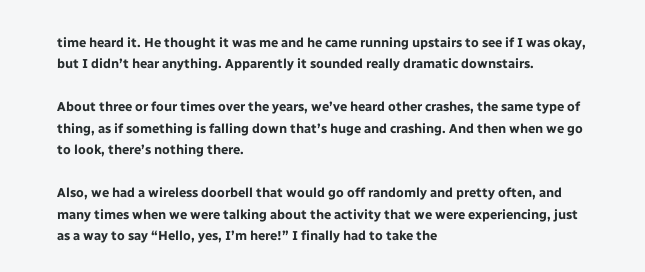time heard it. He thought it was me and he came running upstairs to see if I was okay, but I didn’t hear anything. Apparently it sounded really dramatic downstairs.

About three or four times over the years, we’ve heard other crashes, the same type of thing, as if something is falling down that’s huge and crashing. And then when we go to look, there’s nothing there.

Also, we had a wireless doorbell that would go off randomly and pretty often, and many times when we were talking about the activity that we were experiencing, just as a way to say “Hello, yes, I’m here!” I finally had to take the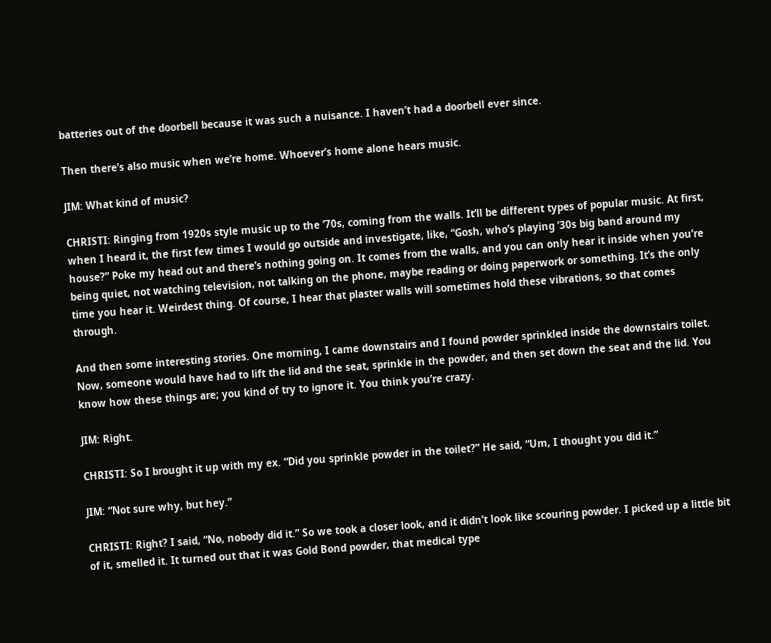batteries out of the doorbell because it was such a nuisance. I haven’t had a doorbell ever since.

Then there’s also music when we’re home. Whoever’s home alone hears music.

JIM: What kind of music?

CHRISTI: Ringing from 1920s style music up to the ’70s, coming from the walls. It’ll be different types of popular music. At first, when I heard it, the first few times I would go outside and investigate, like, “Gosh, who’s playing ’30s big band around my house?” Poke my head out and there’s nothing going on. It comes from the walls, and you can only hear it inside when you’re being quiet, not watching television, not talking on the phone, maybe reading or doing paperwork or something. It’s the only time you hear it. Weirdest thing. Of course, I hear that plaster walls will sometimes hold these vibrations, so that comes through.

And then some interesting stories. One morning, I came downstairs and I found powder sprinkled inside the downstairs toilet. Now, someone would have had to lift the lid and the seat, sprinkle in the powder, and then set down the seat and the lid. You know how these things are; you kind of try to ignore it. You think you’re crazy.

JIM: Right.

CHRISTI: So I brought it up with my ex. “Did you sprinkle powder in the toilet?” He said, “Um, I thought you did it.”

JIM: “Not sure why, but hey.”

CHRISTI: Right? I said, “No, nobody did it.” So we took a closer look, and it didn’t look like scouring powder. I picked up a little bit of it, smelled it. It turned out that it was Gold Bond powder, that medical type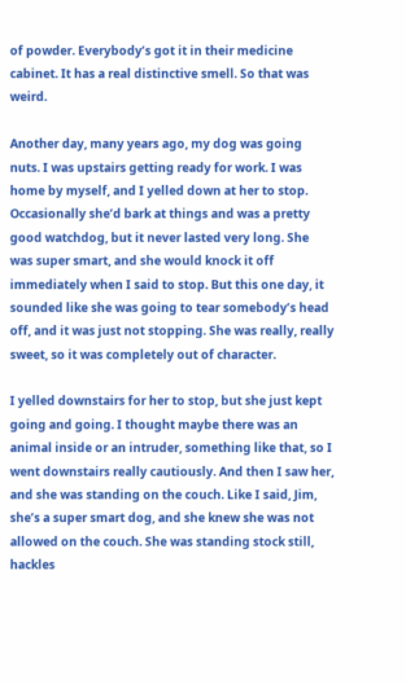of powder. Everybody’s got it in their medicine cabinet. It has a real distinctive smell. So that was weird.

Another day, many years ago, my dog was going nuts. I was upstairs getting ready for work. I was home by myself, and I yelled down at her to stop. Occasionally she’d bark at things and was a pretty good watchdog, but it never lasted very long. She was super smart, and she would knock it off immediately when I said to stop. But this one day, it sounded like she was going to tear somebody’s head off, and it was just not stopping. She was really, really sweet, so it was completely out of character.

I yelled downstairs for her to stop, but she just kept going and going. I thought maybe there was an animal inside or an intruder, something like that, so I went downstairs really cautiously. And then I saw her, and she was standing on the couch. Like I said, Jim, she’s a super smart dog, and she knew she was not allowed on the couch. She was standing stock still, hackles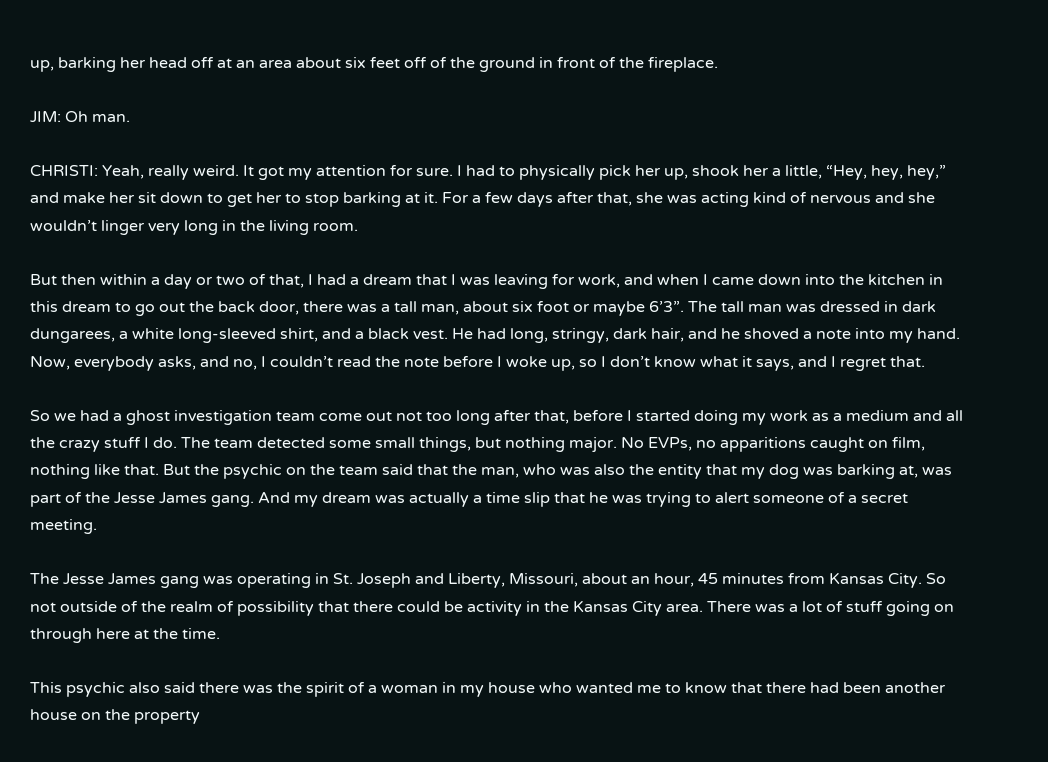up, barking her head off at an area about six feet off of the ground in front of the fireplace.

JIM: Oh man.

CHRISTI: Yeah, really weird. It got my attention for sure. I had to physically pick her up, shook her a little, “Hey, hey, hey,” and make her sit down to get her to stop barking at it. For a few days after that, she was acting kind of nervous and she wouldn’t linger very long in the living room.

But then within a day or two of that, I had a dream that I was leaving for work, and when I came down into the kitchen in this dream to go out the back door, there was a tall man, about six foot or maybe 6’3”. The tall man was dressed in dark dungarees, a white long-sleeved shirt, and a black vest. He had long, stringy, dark hair, and he shoved a note into my hand. Now, everybody asks, and no, I couldn’t read the note before I woke up, so I don’t know what it says, and I regret that.

So we had a ghost investigation team come out not too long after that, before I started doing my work as a medium and all the crazy stuff I do. The team detected some small things, but nothing major. No EVPs, no apparitions caught on film, nothing like that. But the psychic on the team said that the man, who was also the entity that my dog was barking at, was part of the Jesse James gang. And my dream was actually a time slip that he was trying to alert someone of a secret meeting.

The Jesse James gang was operating in St. Joseph and Liberty, Missouri, about an hour, 45 minutes from Kansas City. So not outside of the realm of possibility that there could be activity in the Kansas City area. There was a lot of stuff going on through here at the time.

This psychic also said there was the spirit of a woman in my house who wanted me to know that there had been another house on the property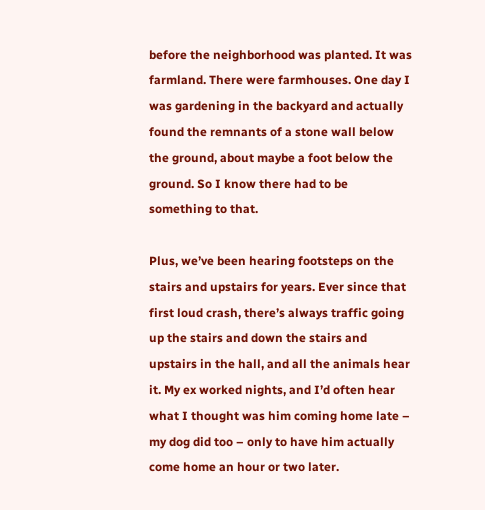before the neighborhood was planted. It was farmland. There were farmhouses. One day I was gardening in the backyard and actually found the remnants of a stone wall below the ground, about maybe a foot below the ground. So I know there had to be something to that.

Plus, we’ve been hearing footsteps on the stairs and upstairs for years. Ever since that first loud crash, there’s always traffic going up the stairs and down the stairs and upstairs in the hall, and all the animals hear it. My ex worked nights, and I’d often hear what I thought was him coming home late – my dog did too – only to have him actually come home an hour or two later.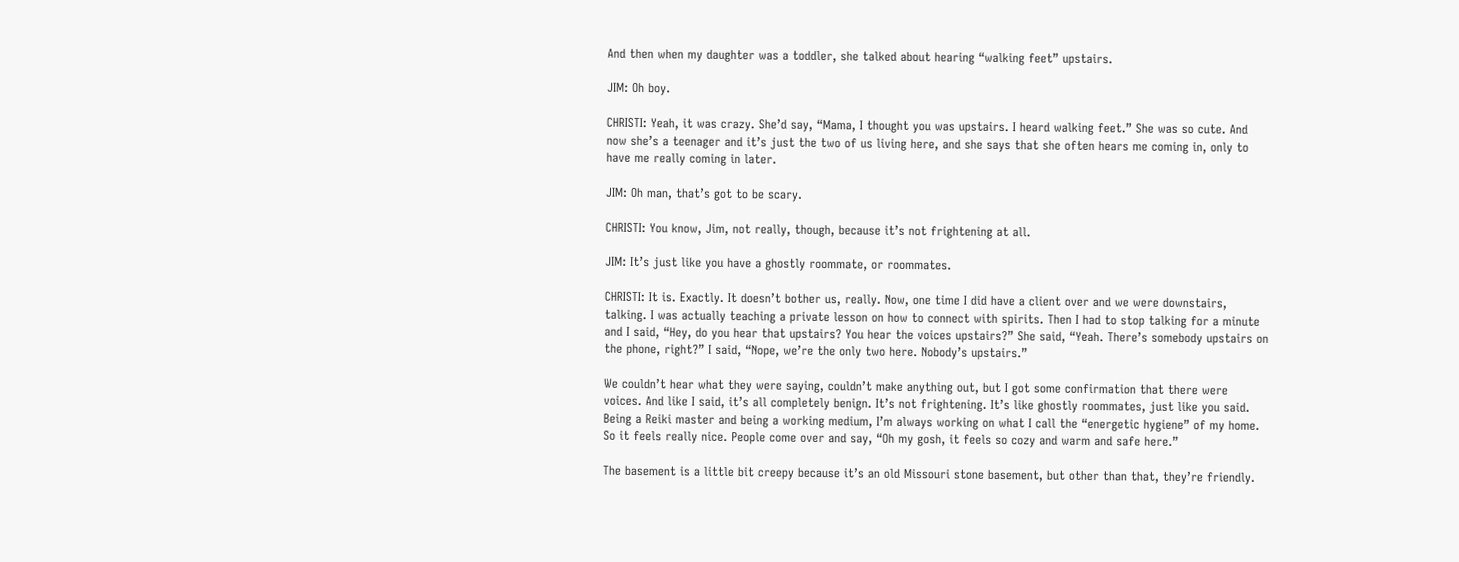And then when my daughter was a toddler, she talked about hearing “walking feet” upstairs.

JIM: Oh boy.

CHRISTI: Yeah, it was crazy. She’d say, “Mama, I thought you was upstairs. I heard walking feet.” She was so cute. And now she’s a teenager and it’s just the two of us living here, and she says that she often hears me coming in, only to have me really coming in later.

JIM: Oh man, that’s got to be scary.

CHRISTI: You know, Jim, not really, though, because it’s not frightening at all.

JIM: It’s just like you have a ghostly roommate, or roommates.

CHRISTI: It is. Exactly. It doesn’t bother us, really. Now, one time I did have a client over and we were downstairs, talking. I was actually teaching a private lesson on how to connect with spirits. Then I had to stop talking for a minute and I said, “Hey, do you hear that upstairs? You hear the voices upstairs?” She said, “Yeah. There’s somebody upstairs on the phone, right?” I said, “Nope, we’re the only two here. Nobody’s upstairs.”

We couldn’t hear what they were saying, couldn’t make anything out, but I got some confirmation that there were voices. And like I said, it’s all completely benign. It’s not frightening. It’s like ghostly roommates, just like you said. Being a Reiki master and being a working medium, I’m always working on what I call the “energetic hygiene” of my home. So it feels really nice. People come over and say, “Oh my gosh, it feels so cozy and warm and safe here.”

The basement is a little bit creepy because it’s an old Missouri stone basement, but other than that, they’re friendly.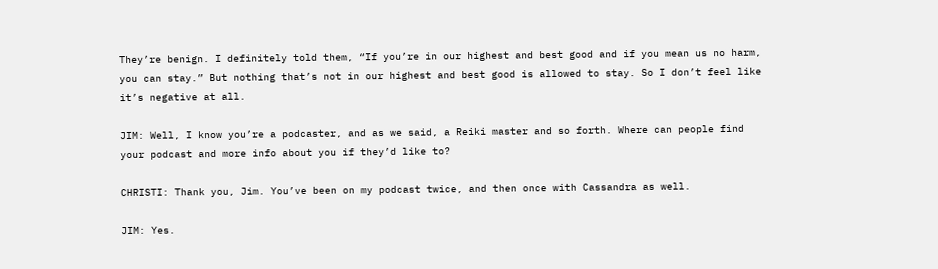They’re benign. I definitely told them, “If you’re in our highest and best good and if you mean us no harm, you can stay.” But nothing that’s not in our highest and best good is allowed to stay. So I don’t feel like it’s negative at all.

JIM: Well, I know you’re a podcaster, and as we said, a Reiki master and so forth. Where can people find your podcast and more info about you if they’d like to?

CHRISTI: Thank you, Jim. You’ve been on my podcast twice, and then once with Cassandra as well.

JIM: Yes.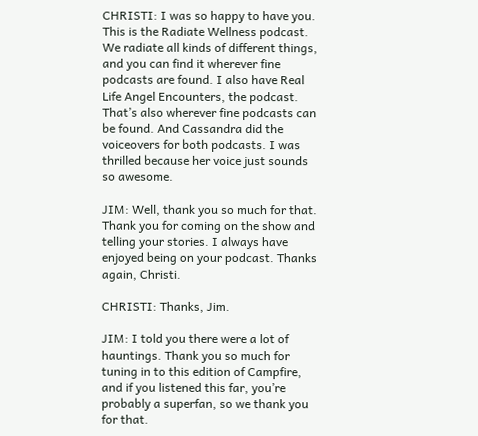CHRISTI: I was so happy to have you. This is the Radiate Wellness podcast. We radiate all kinds of different things, and you can find it wherever fine podcasts are found. I also have Real Life Angel Encounters, the podcast. That’s also wherever fine podcasts can be found. And Cassandra did the voiceovers for both podcasts. I was thrilled because her voice just sounds so awesome.

JIM: Well, thank you so much for that. Thank you for coming on the show and telling your stories. I always have enjoyed being on your podcast. Thanks again, Christi.

CHRISTI: Thanks, Jim.

JIM: I told you there were a lot of hauntings. Thank you so much for tuning in to this edition of Campfire, and if you listened this far, you’re probably a superfan, so we thank you for that.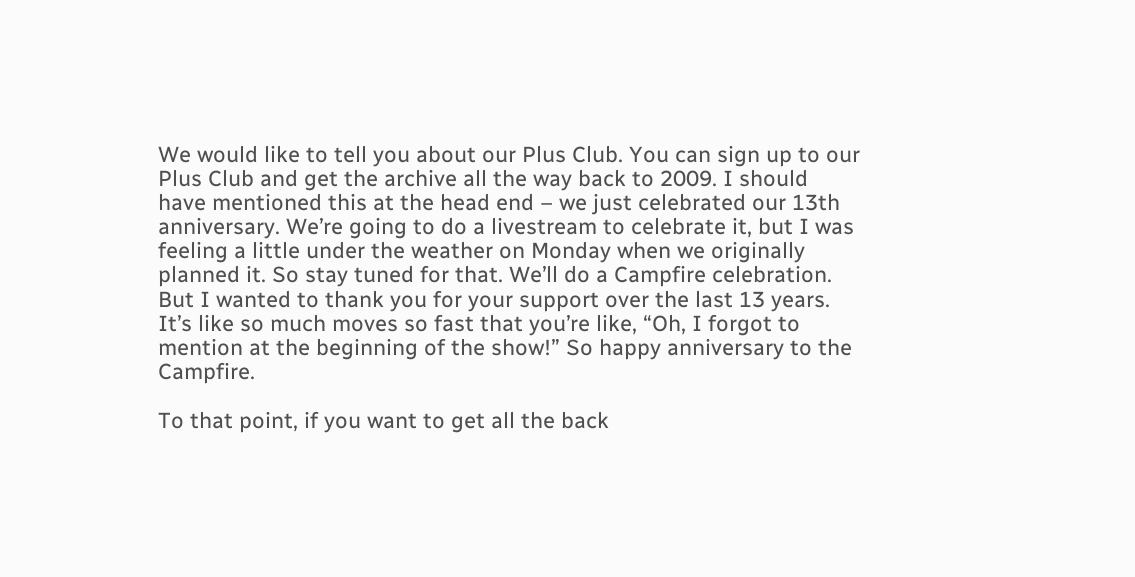We would like to tell you about our Plus Club. You can sign up to our Plus Club and get the archive all the way back to 2009. I should have mentioned this at the head end – we just celebrated our 13th anniversary. We’re going to do a livestream to celebrate it, but I was feeling a little under the weather on Monday when we originally planned it. So stay tuned for that. We’ll do a Campfire celebration. But I wanted to thank you for your support over the last 13 years. It’s like so much moves so fast that you’re like, “Oh, I forgot to mention at the beginning of the show!” So happy anniversary to the Campfire.

To that point, if you want to get all the back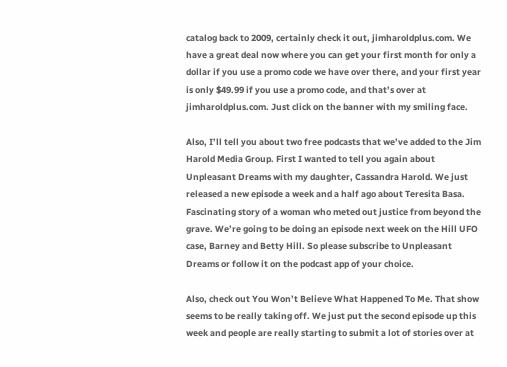catalog back to 2009, certainly check it out, jimharoldplus.com. We have a great deal now where you can get your first month for only a dollar if you use a promo code we have over there, and your first year is only $49.99 if you use a promo code, and that’s over at jimharoldplus.com. Just click on the banner with my smiling face.

Also, I’ll tell you about two free podcasts that we’ve added to the Jim Harold Media Group. First I wanted to tell you again about Unpleasant Dreams with my daughter, Cassandra Harold. We just released a new episode a week and a half ago about Teresita Basa. Fascinating story of a woman who meted out justice from beyond the grave. We’re going to be doing an episode next week on the Hill UFO case, Barney and Betty Hill. So please subscribe to Unpleasant Dreams or follow it on the podcast app of your choice.

Also, check out You Won’t Believe What Happened To Me. That show seems to be really taking off. We just put the second episode up this week and people are really starting to submit a lot of stories over at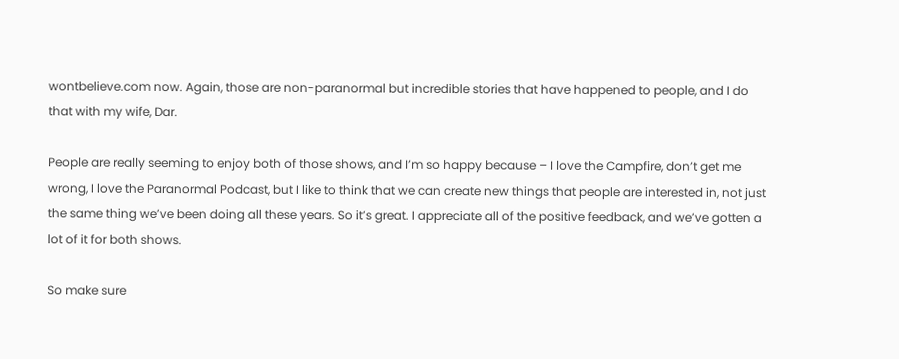wontbelieve.com now. Again, those are non-paranormal but incredible stories that have happened to people, and I do that with my wife, Dar.

People are really seeming to enjoy both of those shows, and I’m so happy because – I love the Campfire, don’t get me wrong, I love the Paranormal Podcast, but I like to think that we can create new things that people are interested in, not just the same thing we’ve been doing all these years. So it’s great. I appreciate all of the positive feedback, and we’ve gotten a lot of it for both shows.

So make sure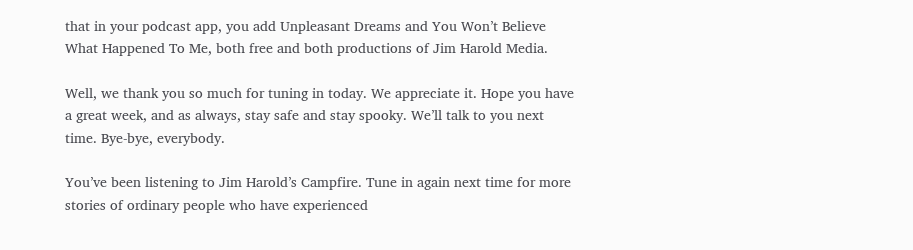that in your podcast app, you add Unpleasant Dreams and You Won’t Believe What Happened To Me, both free and both productions of Jim Harold Media.

Well, we thank you so much for tuning in today. We appreciate it. Hope you have a great week, and as always, stay safe and stay spooky. We’ll talk to you next time. Bye-bye, everybody.

You’ve been listening to Jim Harold’s Campfire. Tune in again next time for more stories of ordinary people who have experienced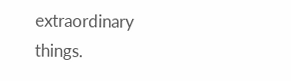extraordinary things.